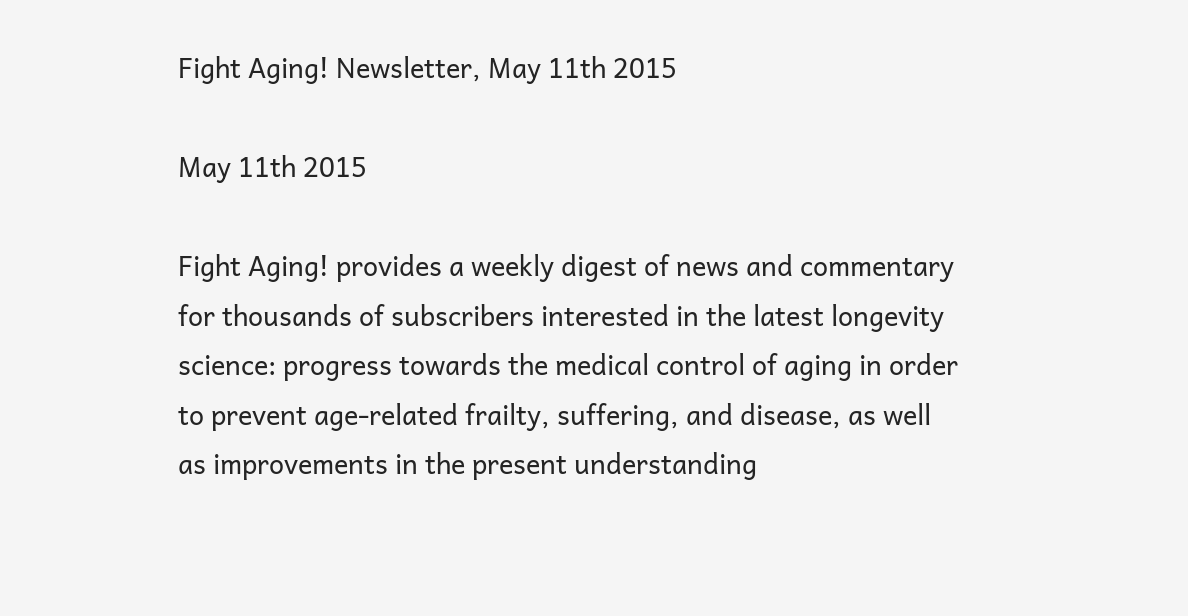Fight Aging! Newsletter, May 11th 2015

May 11th 2015

Fight Aging! provides a weekly digest of news and commentary for thousands of subscribers interested in the latest longevity science: progress towards the medical control of aging in order to prevent age-related frailty, suffering, and disease, as well as improvements in the present understanding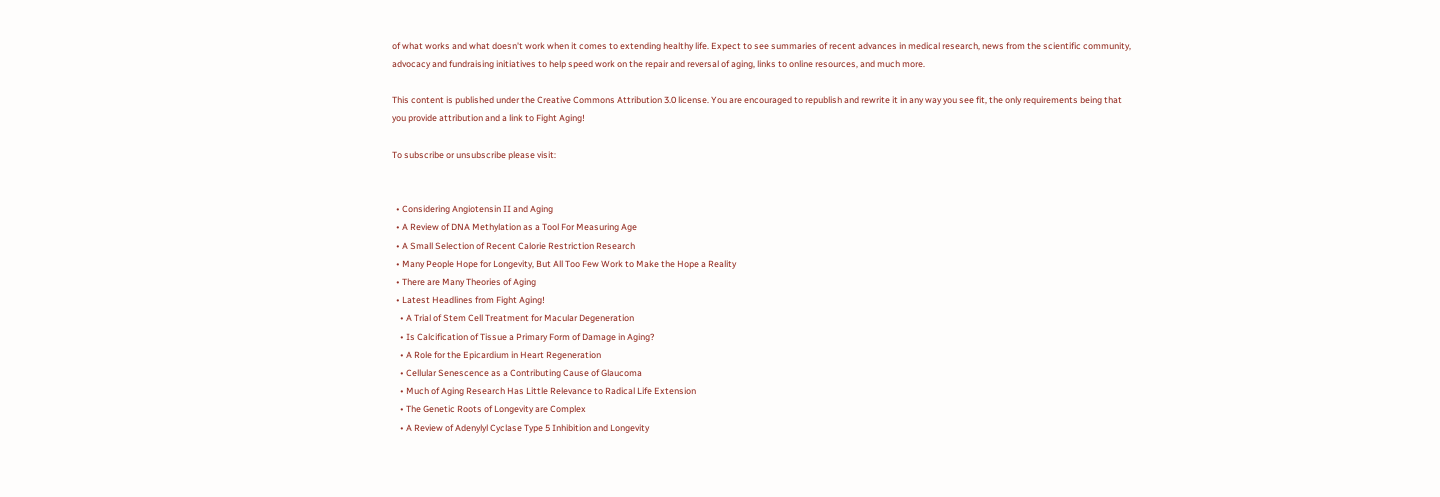of what works and what doesn't work when it comes to extending healthy life. Expect to see summaries of recent advances in medical research, news from the scientific community, advocacy and fundraising initiatives to help speed work on the repair and reversal of aging, links to online resources, and much more.

This content is published under the Creative Commons Attribution 3.0 license. You are encouraged to republish and rewrite it in any way you see fit, the only requirements being that you provide attribution and a link to Fight Aging!

To subscribe or unsubscribe please visit:


  • Considering Angiotensin II and Aging
  • A Review of DNA Methylation as a Tool For Measuring Age
  • A Small Selection of Recent Calorie Restriction Research
  • Many People Hope for Longevity, But All Too Few Work to Make the Hope a Reality
  • There are Many Theories of Aging
  • Latest Headlines from Fight Aging!
    • A Trial of Stem Cell Treatment for Macular Degeneration
    • Is Calcification of Tissue a Primary Form of Damage in Aging?
    • A Role for the Epicardium in Heart Regeneration
    • Cellular Senescence as a Contributing Cause of Glaucoma
    • Much of Aging Research Has Little Relevance to Radical Life Extension
    • The Genetic Roots of Longevity are Complex
    • A Review of Adenylyl Cyclase Type 5 Inhibition and Longevity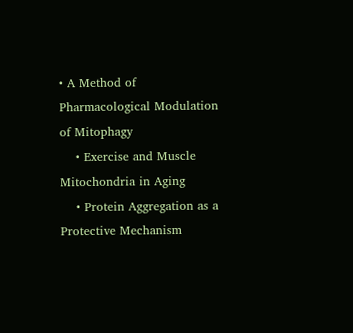• A Method of Pharmacological Modulation of Mitophagy
    • Exercise and Muscle Mitochondria in Aging
    • Protein Aggregation as a Protective Mechanism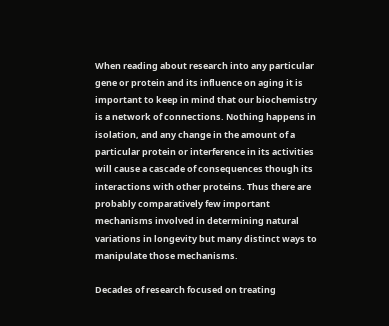When reading about research into any particular gene or protein and its influence on aging it is important to keep in mind that our biochemistry is a network of connections. Nothing happens in isolation, and any change in the amount of a particular protein or interference in its activities will cause a cascade of consequences though its interactions with other proteins. Thus there are probably comparatively few important mechanisms involved in determining natural variations in longevity but many distinct ways to manipulate those mechanisms.

Decades of research focused on treating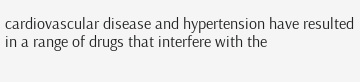cardiovascular disease and hypertension have resulted in a range of drugs that interfere with the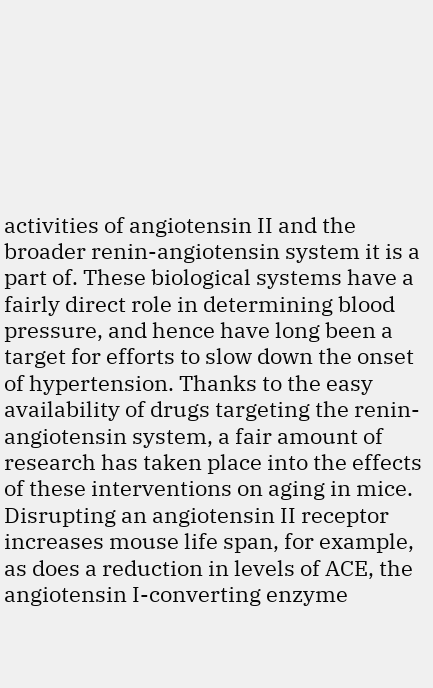activities of angiotensin II and the broader renin-angiotensin system it is a part of. These biological systems have a fairly direct role in determining blood pressure, and hence have long been a target for efforts to slow down the onset of hypertension. Thanks to the easy availability of drugs targeting the renin-angiotensin system, a fair amount of research has taken place into the effects of these interventions on aging in mice. Disrupting an angiotensin II receptor increases mouse life span, for example, as does a reduction in levels of ACE, the angiotensin I-converting enzyme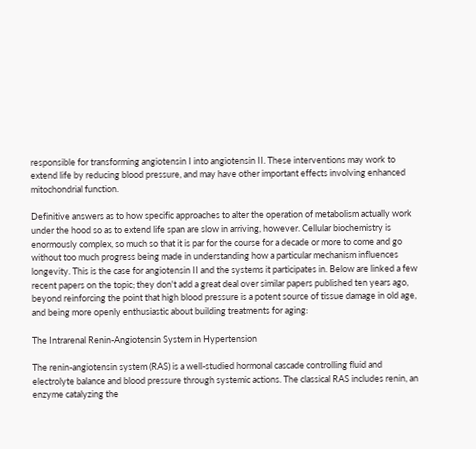responsible for transforming angiotensin I into angiotensin II. These interventions may work to extend life by reducing blood pressure, and may have other important effects involving enhanced mitochondrial function.

Definitive answers as to how specific approaches to alter the operation of metabolism actually work under the hood so as to extend life span are slow in arriving, however. Cellular biochemistry is enormously complex, so much so that it is par for the course for a decade or more to come and go without too much progress being made in understanding how a particular mechanism influences longevity. This is the case for angiotensin II and the systems it participates in. Below are linked a few recent papers on the topic; they don't add a great deal over similar papers published ten years ago, beyond reinforcing the point that high blood pressure is a potent source of tissue damage in old age, and being more openly enthusiastic about building treatments for aging:

The Intrarenal Renin-Angiotensin System in Hypertension

The renin-angiotensin system (RAS) is a well-studied hormonal cascade controlling fluid and electrolyte balance and blood pressure through systemic actions. The classical RAS includes renin, an enzyme catalyzing the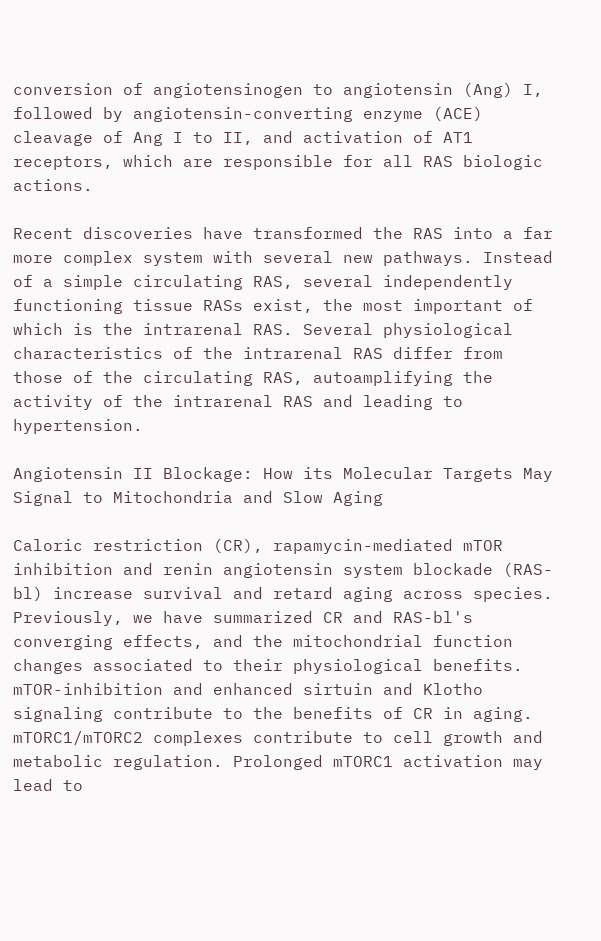conversion of angiotensinogen to angiotensin (Ang) I, followed by angiotensin-converting enzyme (ACE) cleavage of Ang I to II, and activation of AT1 receptors, which are responsible for all RAS biologic actions.

Recent discoveries have transformed the RAS into a far more complex system with several new pathways. Instead of a simple circulating RAS, several independently functioning tissue RASs exist, the most important of which is the intrarenal RAS. Several physiological characteristics of the intrarenal RAS differ from those of the circulating RAS, autoamplifying the activity of the intrarenal RAS and leading to hypertension.

Angiotensin II Blockage: How its Molecular Targets May Signal to Mitochondria and Slow Aging

Caloric restriction (CR), rapamycin-mediated mTOR inhibition and renin angiotensin system blockade (RAS-bl) increase survival and retard aging across species. Previously, we have summarized CR and RAS-bl's converging effects, and the mitochondrial function changes associated to their physiological benefits. mTOR-inhibition and enhanced sirtuin and Klotho signaling contribute to the benefits of CR in aging. mTORC1/mTORC2 complexes contribute to cell growth and metabolic regulation. Prolonged mTORC1 activation may lead to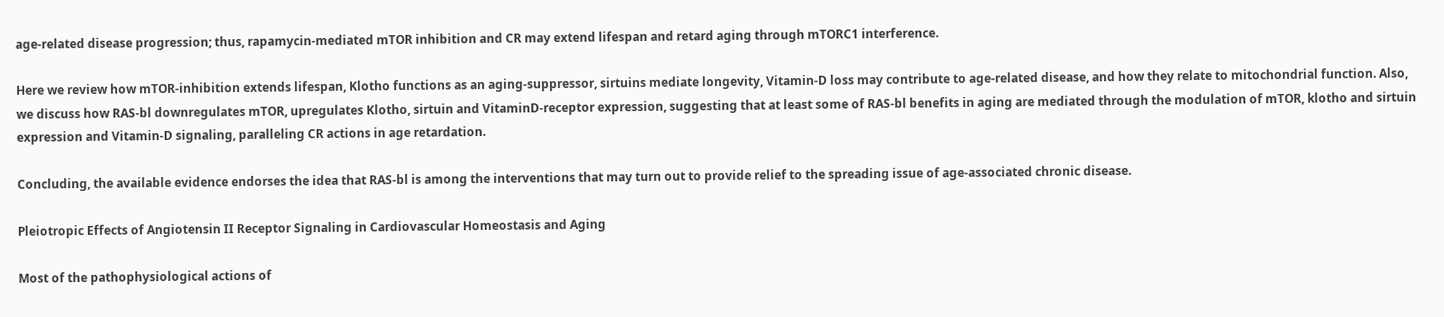age-related disease progression; thus, rapamycin-mediated mTOR inhibition and CR may extend lifespan and retard aging through mTORC1 interference.

Here we review how mTOR-inhibition extends lifespan, Klotho functions as an aging-suppressor, sirtuins mediate longevity, Vitamin-D loss may contribute to age-related disease, and how they relate to mitochondrial function. Also, we discuss how RAS-bl downregulates mTOR, upregulates Klotho, sirtuin and VitaminD-receptor expression, suggesting that at least some of RAS-bl benefits in aging are mediated through the modulation of mTOR, klotho and sirtuin expression and Vitamin-D signaling, paralleling CR actions in age retardation.

Concluding, the available evidence endorses the idea that RAS-bl is among the interventions that may turn out to provide relief to the spreading issue of age-associated chronic disease.

Pleiotropic Effects of Angiotensin II Receptor Signaling in Cardiovascular Homeostasis and Aging

Most of the pathophysiological actions of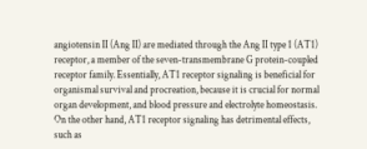angiotensin II (Ang II) are mediated through the Ang II type 1 (AT1) receptor, a member of the seven-transmembrane G protein-coupled receptor family. Essentially, AT1 receptor signaling is beneficial for organismal survival and procreation, because it is crucial for normal organ development, and blood pressure and electrolyte homeostasis. On the other hand, AT1 receptor signaling has detrimental effects, such as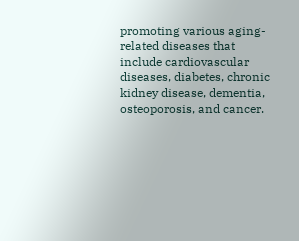promoting various aging-related diseases that include cardiovascular diseases, diabetes, chronic kidney disease, dementia, osteoporosis, and cancer.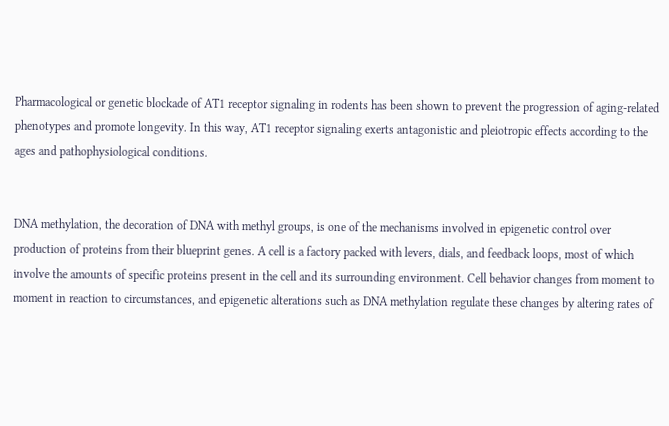Pharmacological or genetic blockade of AT1 receptor signaling in rodents has been shown to prevent the progression of aging-related phenotypes and promote longevity. In this way, AT1 receptor signaling exerts antagonistic and pleiotropic effects according to the ages and pathophysiological conditions.


DNA methylation, the decoration of DNA with methyl groups, is one of the mechanisms involved in epigenetic control over production of proteins from their blueprint genes. A cell is a factory packed with levers, dials, and feedback loops, most of which involve the amounts of specific proteins present in the cell and its surrounding environment. Cell behavior changes from moment to moment in reaction to circumstances, and epigenetic alterations such as DNA methylation regulate these changes by altering rates of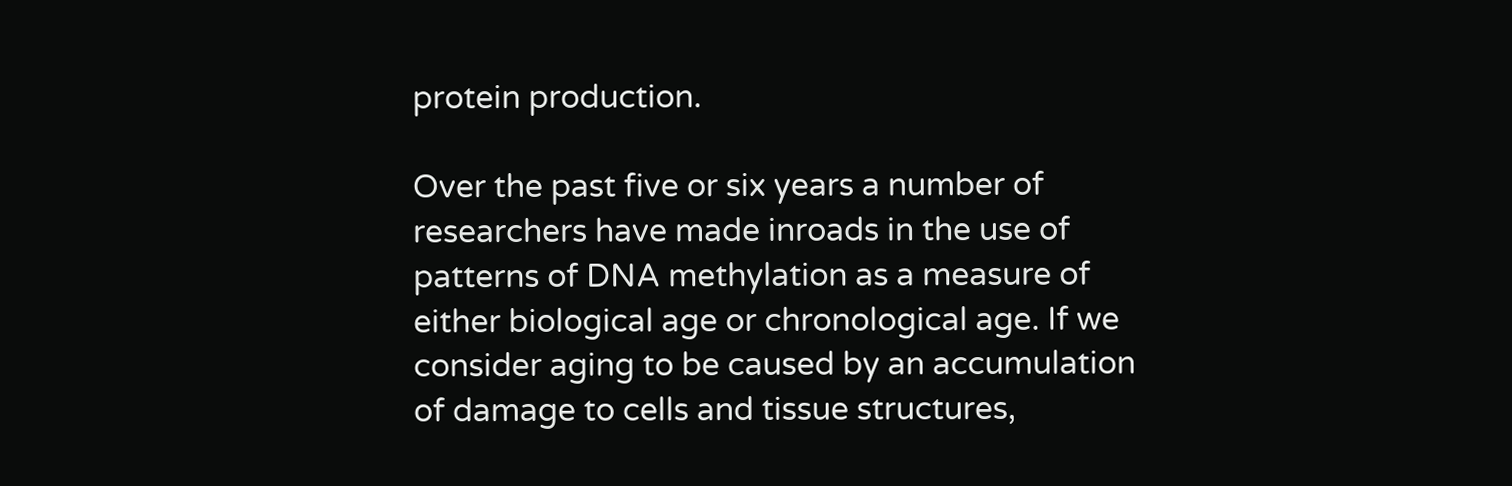protein production.

Over the past five or six years a number of researchers have made inroads in the use of patterns of DNA methylation as a measure of either biological age or chronological age. If we consider aging to be caused by an accumulation of damage to cells and tissue structures,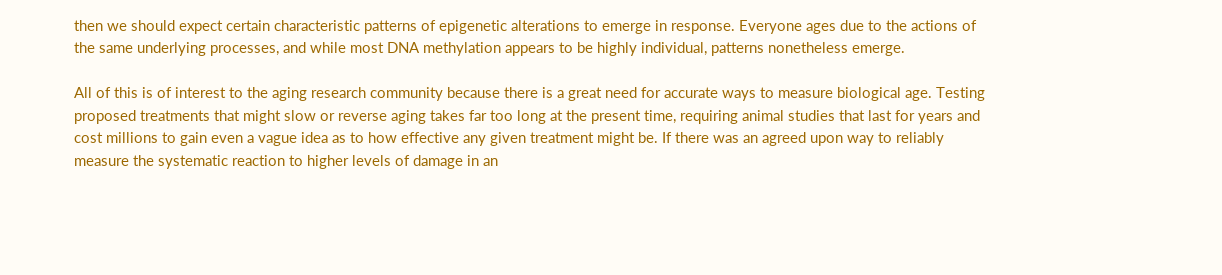then we should expect certain characteristic patterns of epigenetic alterations to emerge in response. Everyone ages due to the actions of the same underlying processes, and while most DNA methylation appears to be highly individual, patterns nonetheless emerge.

All of this is of interest to the aging research community because there is a great need for accurate ways to measure biological age. Testing proposed treatments that might slow or reverse aging takes far too long at the present time, requiring animal studies that last for years and cost millions to gain even a vague idea as to how effective any given treatment might be. If there was an agreed upon way to reliably measure the systematic reaction to higher levels of damage in an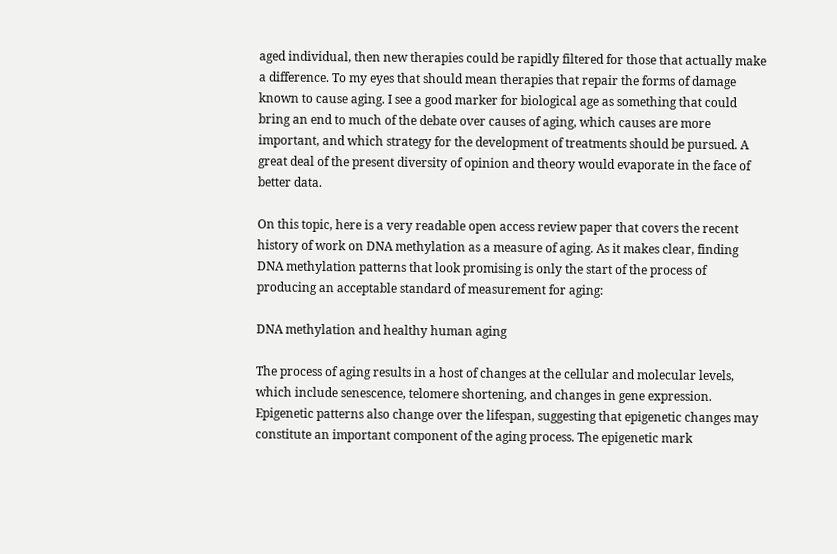aged individual, then new therapies could be rapidly filtered for those that actually make a difference. To my eyes that should mean therapies that repair the forms of damage known to cause aging. I see a good marker for biological age as something that could bring an end to much of the debate over causes of aging, which causes are more important, and which strategy for the development of treatments should be pursued. A great deal of the present diversity of opinion and theory would evaporate in the face of better data.

On this topic, here is a very readable open access review paper that covers the recent history of work on DNA methylation as a measure of aging. As it makes clear, finding DNA methylation patterns that look promising is only the start of the process of producing an acceptable standard of measurement for aging:

DNA methylation and healthy human aging

The process of aging results in a host of changes at the cellular and molecular levels, which include senescence, telomere shortening, and changes in gene expression. Epigenetic patterns also change over the lifespan, suggesting that epigenetic changes may constitute an important component of the aging process. The epigenetic mark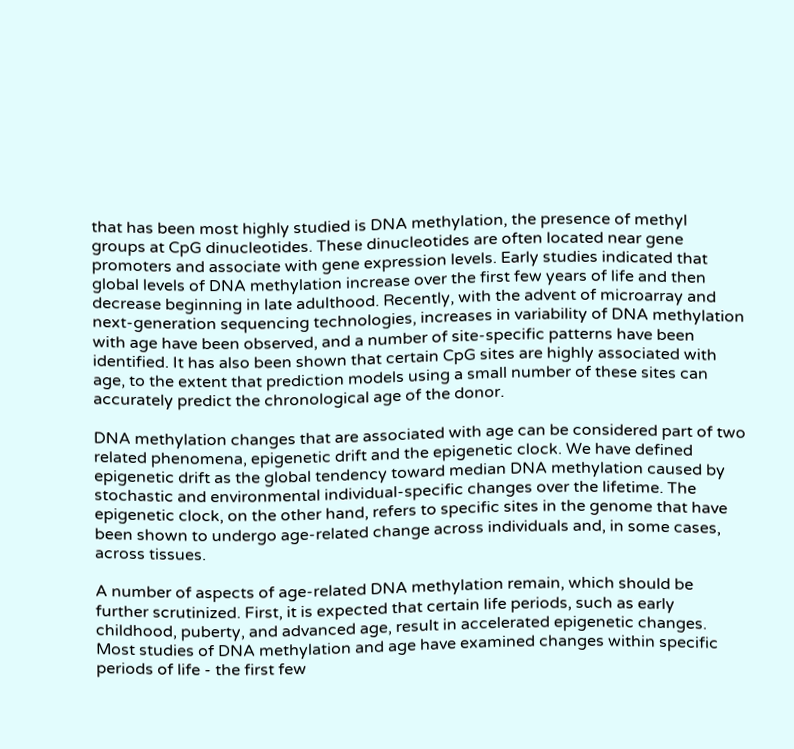that has been most highly studied is DNA methylation, the presence of methyl groups at CpG dinucleotides. These dinucleotides are often located near gene promoters and associate with gene expression levels. Early studies indicated that global levels of DNA methylation increase over the first few years of life and then decrease beginning in late adulthood. Recently, with the advent of microarray and next-generation sequencing technologies, increases in variability of DNA methylation with age have been observed, and a number of site-specific patterns have been identified. It has also been shown that certain CpG sites are highly associated with age, to the extent that prediction models using a small number of these sites can accurately predict the chronological age of the donor.

DNA methylation changes that are associated with age can be considered part of two related phenomena, epigenetic drift and the epigenetic clock. We have defined epigenetic drift as the global tendency toward median DNA methylation caused by stochastic and environmental individual-specific changes over the lifetime. The epigenetic clock, on the other hand, refers to specific sites in the genome that have been shown to undergo age-related change across individuals and, in some cases, across tissues.

A number of aspects of age-related DNA methylation remain, which should be further scrutinized. First, it is expected that certain life periods, such as early childhood, puberty, and advanced age, result in accelerated epigenetic changes. Most studies of DNA methylation and age have examined changes within specific periods of life - the first few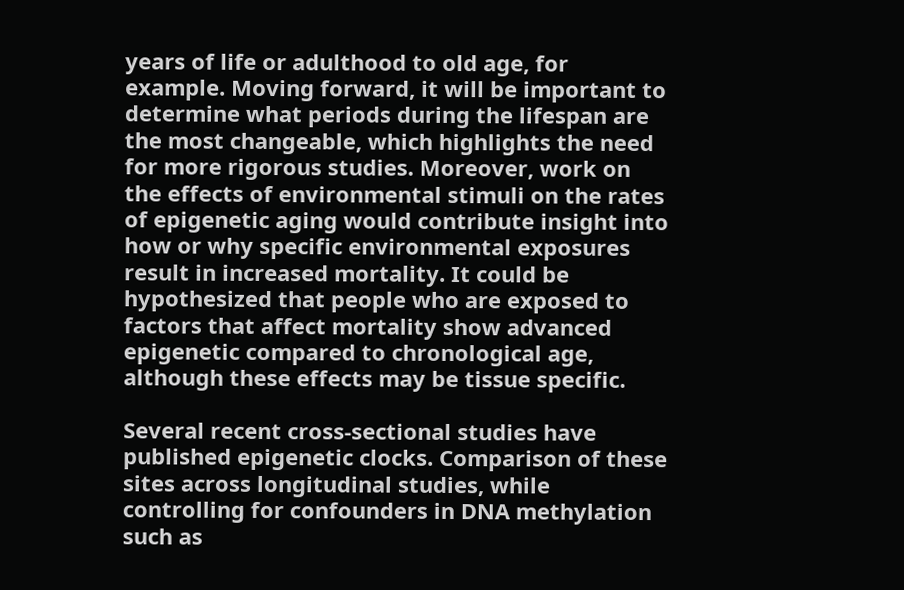years of life or adulthood to old age, for example. Moving forward, it will be important to determine what periods during the lifespan are the most changeable, which highlights the need for more rigorous studies. Moreover, work on the effects of environmental stimuli on the rates of epigenetic aging would contribute insight into how or why specific environmental exposures result in increased mortality. It could be hypothesized that people who are exposed to factors that affect mortality show advanced epigenetic compared to chronological age, although these effects may be tissue specific.

Several recent cross-sectional studies have published epigenetic clocks. Comparison of these sites across longitudinal studies, while controlling for confounders in DNA methylation such as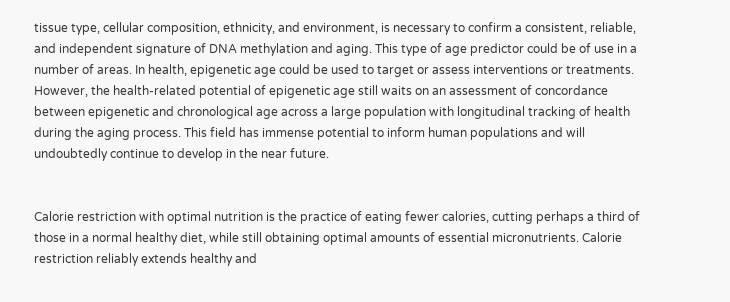tissue type, cellular composition, ethnicity, and environment, is necessary to confirm a consistent, reliable, and independent signature of DNA methylation and aging. This type of age predictor could be of use in a number of areas. In health, epigenetic age could be used to target or assess interventions or treatments. However, the health-related potential of epigenetic age still waits on an assessment of concordance between epigenetic and chronological age across a large population with longitudinal tracking of health during the aging process. This field has immense potential to inform human populations and will undoubtedly continue to develop in the near future.


Calorie restriction with optimal nutrition is the practice of eating fewer calories, cutting perhaps a third of those in a normal healthy diet, while still obtaining optimal amounts of essential micronutrients. Calorie restriction reliably extends healthy and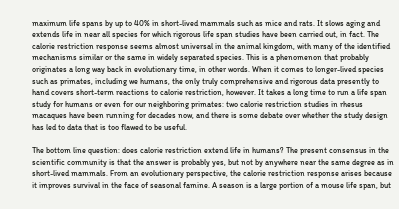maximum life spans by up to 40% in short-lived mammals such as mice and rats. It slows aging and extends life in near all species for which rigorous life span studies have been carried out, in fact. The calorie restriction response seems almost universal in the animal kingdom, with many of the identified mechanisms similar or the same in widely separated species. This is a phenomenon that probably originates a long way back in evolutionary time, in other words. When it comes to longer-lived species such as primates, including we humans, the only truly comprehensive and rigorous data presently to hand covers short-term reactions to calorie restriction, however. It takes a long time to run a life span study for humans or even for our neighboring primates: two calorie restriction studies in rhesus macaques have been running for decades now, and there is some debate over whether the study design has led to data that is too flawed to be useful.

The bottom line question: does calorie restriction extend life in humans? The present consensus in the scientific community is that the answer is probably yes, but not by anywhere near the same degree as in short-lived mammals. From an evolutionary perspective, the calorie restriction response arises because it improves survival in the face of seasonal famine. A season is a large portion of a mouse life span, but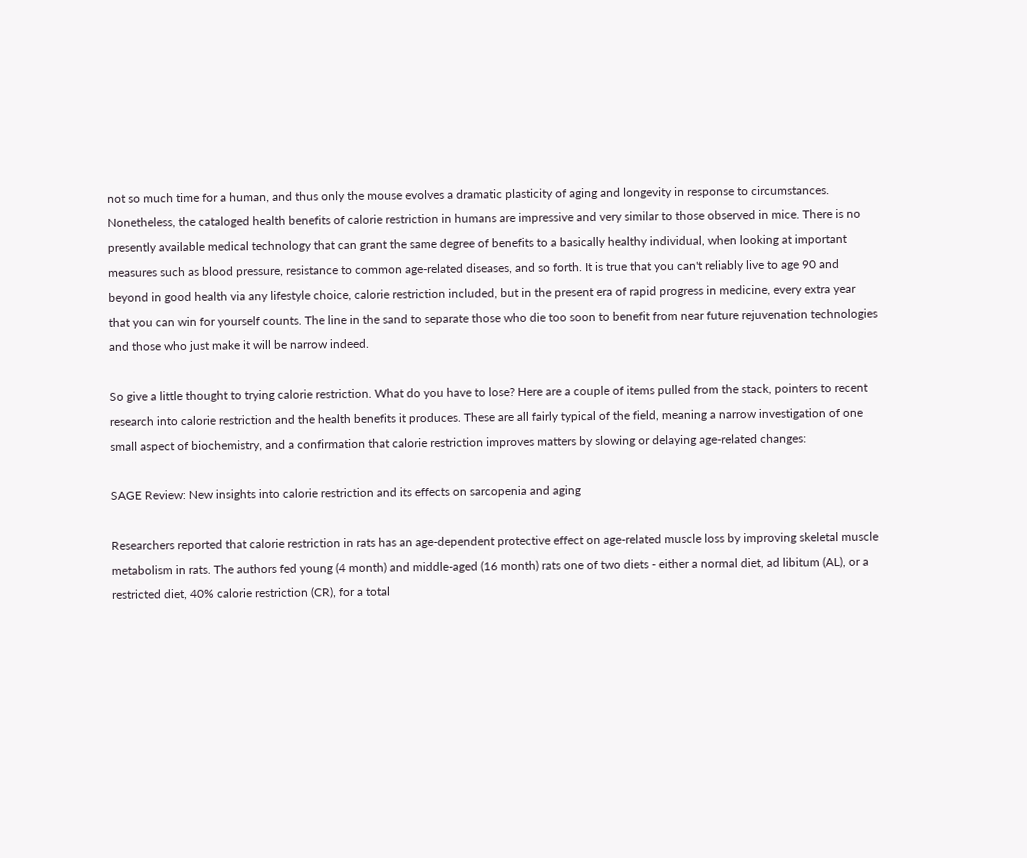not so much time for a human, and thus only the mouse evolves a dramatic plasticity of aging and longevity in response to circumstances. Nonetheless, the cataloged health benefits of calorie restriction in humans are impressive and very similar to those observed in mice. There is no presently available medical technology that can grant the same degree of benefits to a basically healthy individual, when looking at important measures such as blood pressure, resistance to common age-related diseases, and so forth. It is true that you can't reliably live to age 90 and beyond in good health via any lifestyle choice, calorie restriction included, but in the present era of rapid progress in medicine, every extra year that you can win for yourself counts. The line in the sand to separate those who die too soon to benefit from near future rejuvenation technologies and those who just make it will be narrow indeed.

So give a little thought to trying calorie restriction. What do you have to lose? Here are a couple of items pulled from the stack, pointers to recent research into calorie restriction and the health benefits it produces. These are all fairly typical of the field, meaning a narrow investigation of one small aspect of biochemistry, and a confirmation that calorie restriction improves matters by slowing or delaying age-related changes:

SAGE Review: New insights into calorie restriction and its effects on sarcopenia and aging

Researchers reported that calorie restriction in rats has an age-dependent protective effect on age-related muscle loss by improving skeletal muscle metabolism in rats. The authors fed young (4 month) and middle-aged (16 month) rats one of two diets - either a normal diet, ad libitum (AL), or a restricted diet, 40% calorie restriction (CR), for a total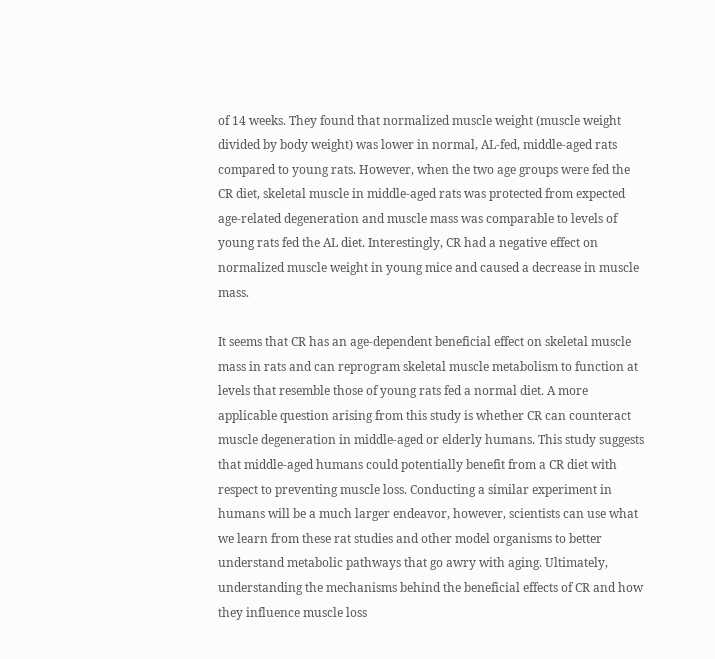of 14 weeks. They found that normalized muscle weight (muscle weight divided by body weight) was lower in normal, AL-fed, middle-aged rats compared to young rats. However, when the two age groups were fed the CR diet, skeletal muscle in middle-aged rats was protected from expected age-related degeneration and muscle mass was comparable to levels of young rats fed the AL diet. Interestingly, CR had a negative effect on normalized muscle weight in young mice and caused a decrease in muscle mass.

It seems that CR has an age-dependent beneficial effect on skeletal muscle mass in rats and can reprogram skeletal muscle metabolism to function at levels that resemble those of young rats fed a normal diet. A more applicable question arising from this study is whether CR can counteract muscle degeneration in middle-aged or elderly humans. This study suggests that middle-aged humans could potentially benefit from a CR diet with respect to preventing muscle loss. Conducting a similar experiment in humans will be a much larger endeavor, however, scientists can use what we learn from these rat studies and other model organisms to better understand metabolic pathways that go awry with aging. Ultimately, understanding the mechanisms behind the beneficial effects of CR and how they influence muscle loss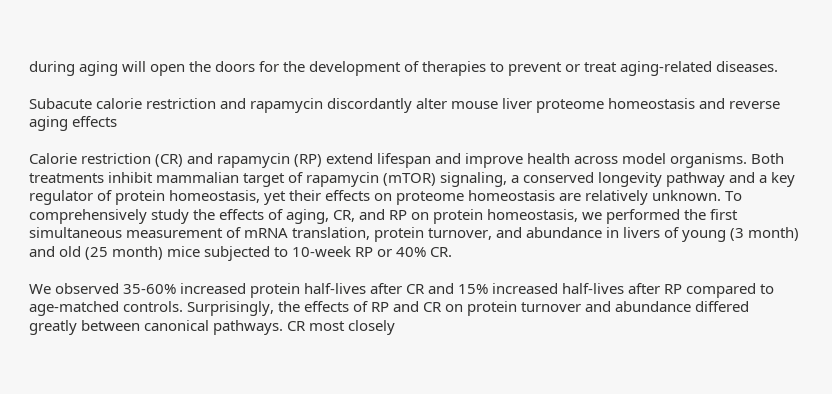during aging will open the doors for the development of therapies to prevent or treat aging-related diseases.

Subacute calorie restriction and rapamycin discordantly alter mouse liver proteome homeostasis and reverse aging effects

Calorie restriction (CR) and rapamycin (RP) extend lifespan and improve health across model organisms. Both treatments inhibit mammalian target of rapamycin (mTOR) signaling, a conserved longevity pathway and a key regulator of protein homeostasis, yet their effects on proteome homeostasis are relatively unknown. To comprehensively study the effects of aging, CR, and RP on protein homeostasis, we performed the first simultaneous measurement of mRNA translation, protein turnover, and abundance in livers of young (3 month) and old (25 month) mice subjected to 10-week RP or 40% CR.

We observed 35-60% increased protein half-lives after CR and 15% increased half-lives after RP compared to age-matched controls. Surprisingly, the effects of RP and CR on protein turnover and abundance differed greatly between canonical pathways. CR most closely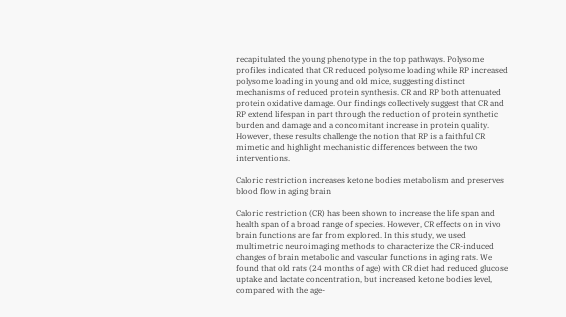recapitulated the young phenotype in the top pathways. Polysome profiles indicated that CR reduced polysome loading while RP increased polysome loading in young and old mice, suggesting distinct mechanisms of reduced protein synthesis. CR and RP both attenuated protein oxidative damage. Our findings collectively suggest that CR and RP extend lifespan in part through the reduction of protein synthetic burden and damage and a concomitant increase in protein quality. However, these results challenge the notion that RP is a faithful CR mimetic and highlight mechanistic differences between the two interventions.

Caloric restriction increases ketone bodies metabolism and preserves blood flow in aging brain

Caloric restriction (CR) has been shown to increase the life span and health span of a broad range of species. However, CR effects on in vivo brain functions are far from explored. In this study, we used multimetric neuroimaging methods to characterize the CR-induced changes of brain metabolic and vascular functions in aging rats. We found that old rats (24 months of age) with CR diet had reduced glucose uptake and lactate concentration, but increased ketone bodies level, compared with the age-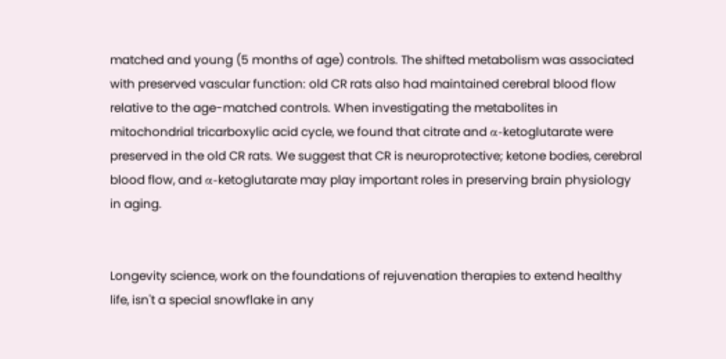matched and young (5 months of age) controls. The shifted metabolism was associated with preserved vascular function: old CR rats also had maintained cerebral blood flow relative to the age-matched controls. When investigating the metabolites in mitochondrial tricarboxylic acid cycle, we found that citrate and α-ketoglutarate were preserved in the old CR rats. We suggest that CR is neuroprotective; ketone bodies, cerebral blood flow, and α-ketoglutarate may play important roles in preserving brain physiology in aging.


Longevity science, work on the foundations of rejuvenation therapies to extend healthy life, isn't a special snowflake in any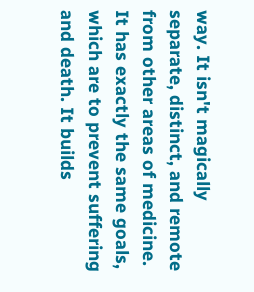way. It isn't magically separate, distinct, and remote from other areas of medicine. It has exactly the same goals, which are to prevent suffering and death. It builds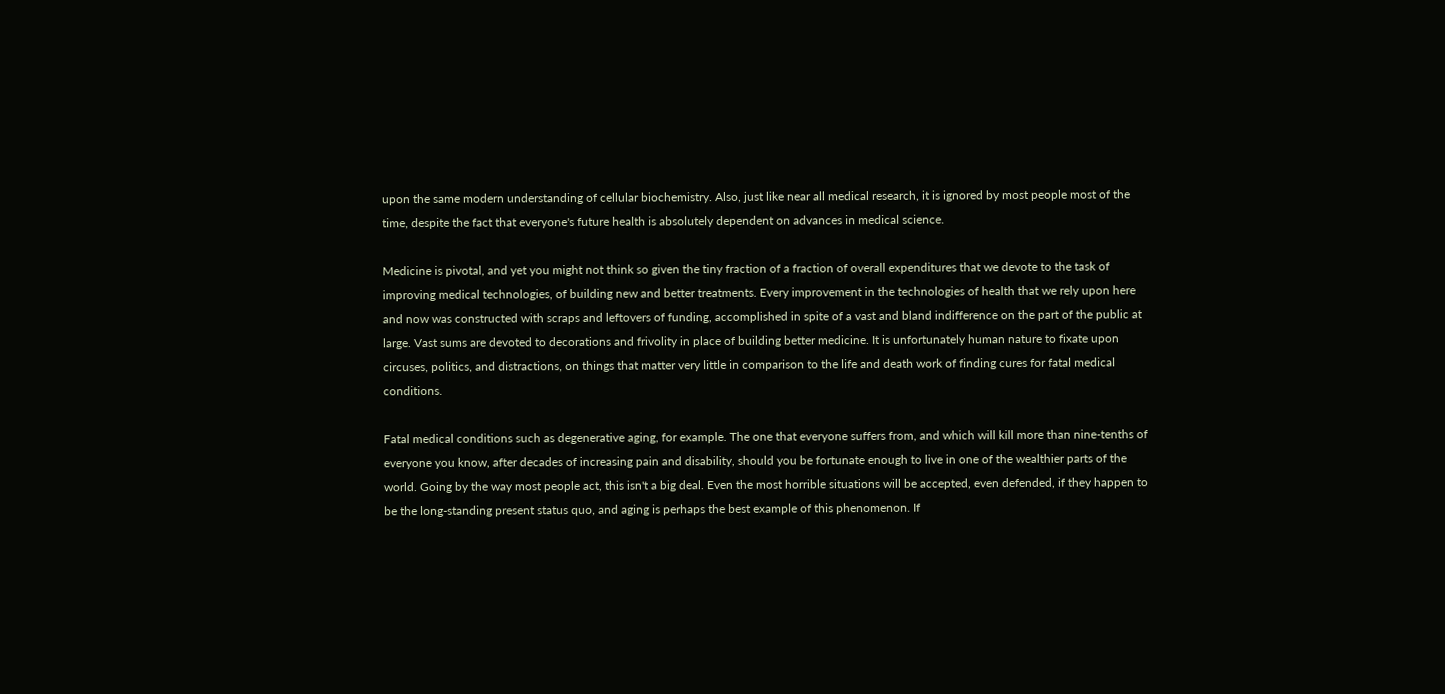upon the same modern understanding of cellular biochemistry. Also, just like near all medical research, it is ignored by most people most of the time, despite the fact that everyone's future health is absolutely dependent on advances in medical science.

Medicine is pivotal, and yet you might not think so given the tiny fraction of a fraction of overall expenditures that we devote to the task of improving medical technologies, of building new and better treatments. Every improvement in the technologies of health that we rely upon here and now was constructed with scraps and leftovers of funding, accomplished in spite of a vast and bland indifference on the part of the public at large. Vast sums are devoted to decorations and frivolity in place of building better medicine. It is unfortunately human nature to fixate upon circuses, politics, and distractions, on things that matter very little in comparison to the life and death work of finding cures for fatal medical conditions.

Fatal medical conditions such as degenerative aging, for example. The one that everyone suffers from, and which will kill more than nine-tenths of everyone you know, after decades of increasing pain and disability, should you be fortunate enough to live in one of the wealthier parts of the world. Going by the way most people act, this isn't a big deal. Even the most horrible situations will be accepted, even defended, if they happen to be the long-standing present status quo, and aging is perhaps the best example of this phenomenon. If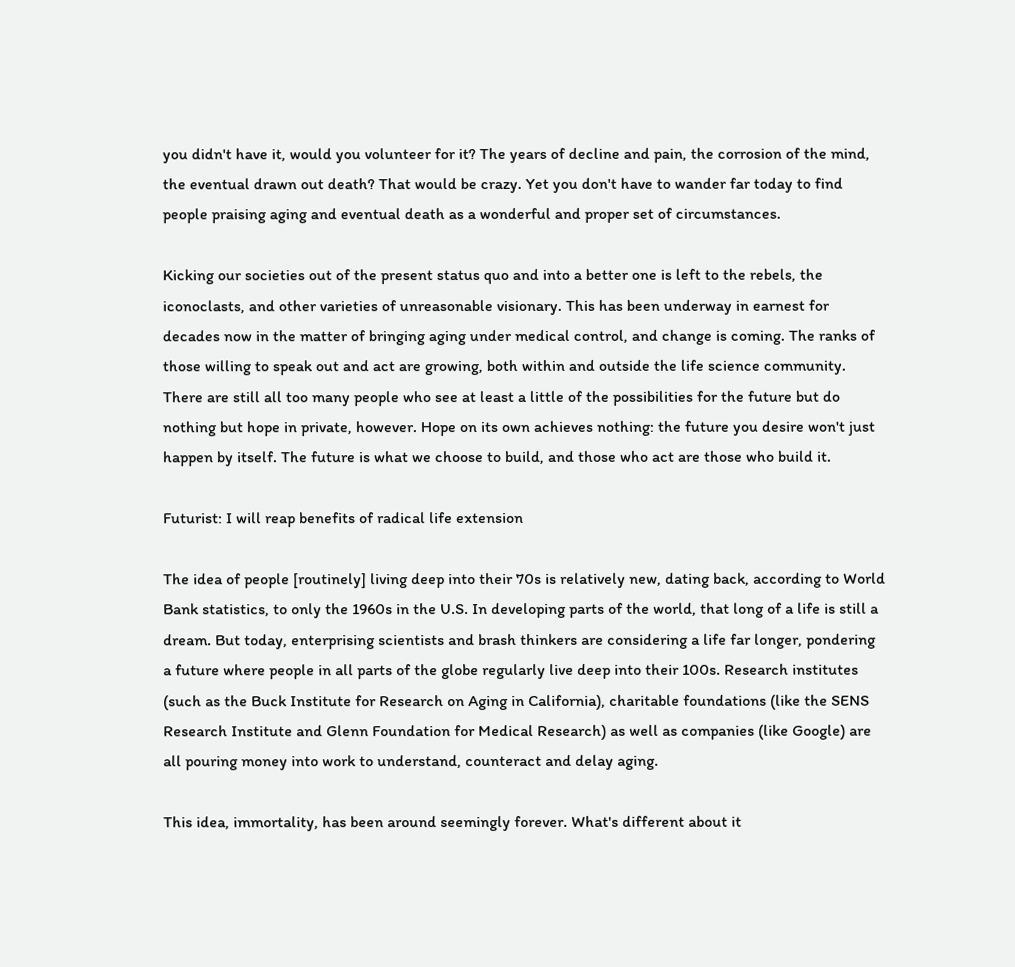you didn't have it, would you volunteer for it? The years of decline and pain, the corrosion of the mind, the eventual drawn out death? That would be crazy. Yet you don't have to wander far today to find people praising aging and eventual death as a wonderful and proper set of circumstances.

Kicking our societies out of the present status quo and into a better one is left to the rebels, the iconoclasts, and other varieties of unreasonable visionary. This has been underway in earnest for decades now in the matter of bringing aging under medical control, and change is coming. The ranks of those willing to speak out and act are growing, both within and outside the life science community. There are still all too many people who see at least a little of the possibilities for the future but do nothing but hope in private, however. Hope on its own achieves nothing: the future you desire won't just happen by itself. The future is what we choose to build, and those who act are those who build it.

Futurist: I will reap benefits of radical life extension

The idea of people [routinely] living deep into their 70s is relatively new, dating back, according to World Bank statistics, to only the 1960s in the U.S. In developing parts of the world, that long of a life is still a dream. But today, enterprising scientists and brash thinkers are considering a life far longer, pondering a future where people in all parts of the globe regularly live deep into their 100s. Research institutes (such as the Buck Institute for Research on Aging in California), charitable foundations (like the SENS Research Institute and Glenn Foundation for Medical Research) as well as companies (like Google) are all pouring money into work to understand, counteract and delay aging.

This idea, immortality, has been around seemingly forever. What's different about it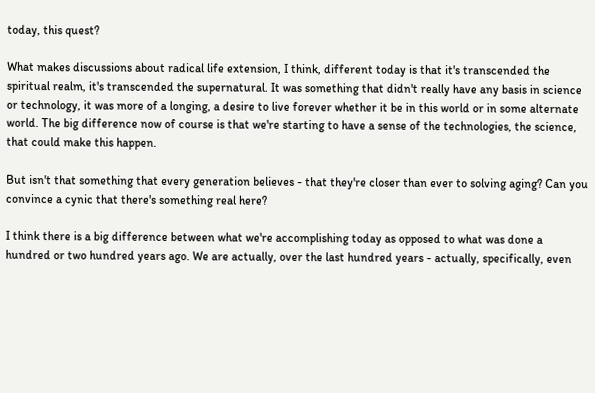today, this quest?

What makes discussions about radical life extension, I think, different today is that it's transcended the spiritual realm, it's transcended the supernatural. It was something that didn't really have any basis in science or technology, it was more of a longing, a desire to live forever whether it be in this world or in some alternate world. The big difference now of course is that we're starting to have a sense of the technologies, the science, that could make this happen.

But isn't that something that every generation believes - that they're closer than ever to solving aging? Can you convince a cynic that there's something real here?

I think there is a big difference between what we're accomplishing today as opposed to what was done a hundred or two hundred years ago. We are actually, over the last hundred years - actually, specifically, even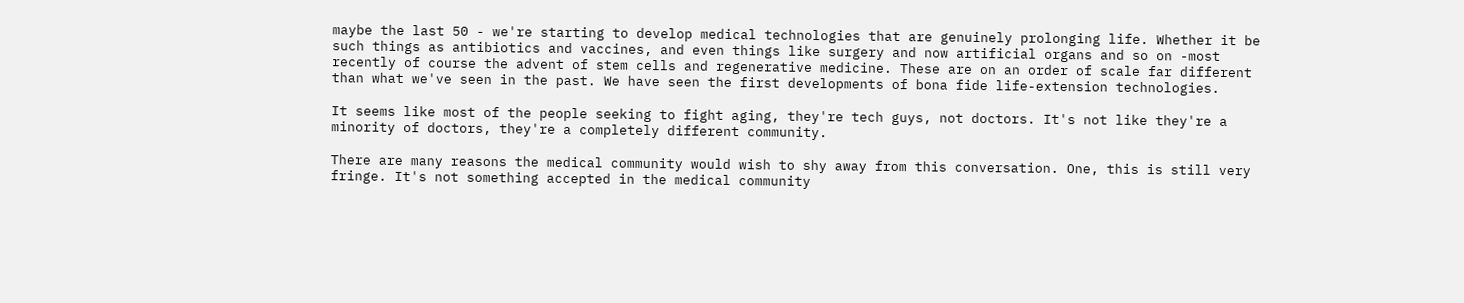maybe the last 50 - we're starting to develop medical technologies that are genuinely prolonging life. Whether it be such things as antibiotics and vaccines, and even things like surgery and now artificial organs and so on -most recently of course the advent of stem cells and regenerative medicine. These are on an order of scale far different than what we've seen in the past. We have seen the first developments of bona fide life-extension technologies.

It seems like most of the people seeking to fight aging, they're tech guys, not doctors. It's not like they're a minority of doctors, they're a completely different community.

There are many reasons the medical community would wish to shy away from this conversation. One, this is still very fringe. It's not something accepted in the medical community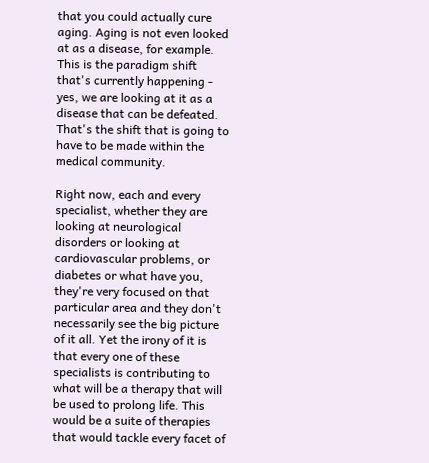that you could actually cure aging. Aging is not even looked at as a disease, for example. This is the paradigm shift that's currently happening - yes, we are looking at it as a disease that can be defeated. That's the shift that is going to have to be made within the medical community.

Right now, each and every specialist, whether they are looking at neurological disorders or looking at cardiovascular problems, or diabetes or what have you, they're very focused on that particular area and they don't necessarily see the big picture of it all. Yet the irony of it is that every one of these specialists is contributing to what will be a therapy that will be used to prolong life. This would be a suite of therapies that would tackle every facet of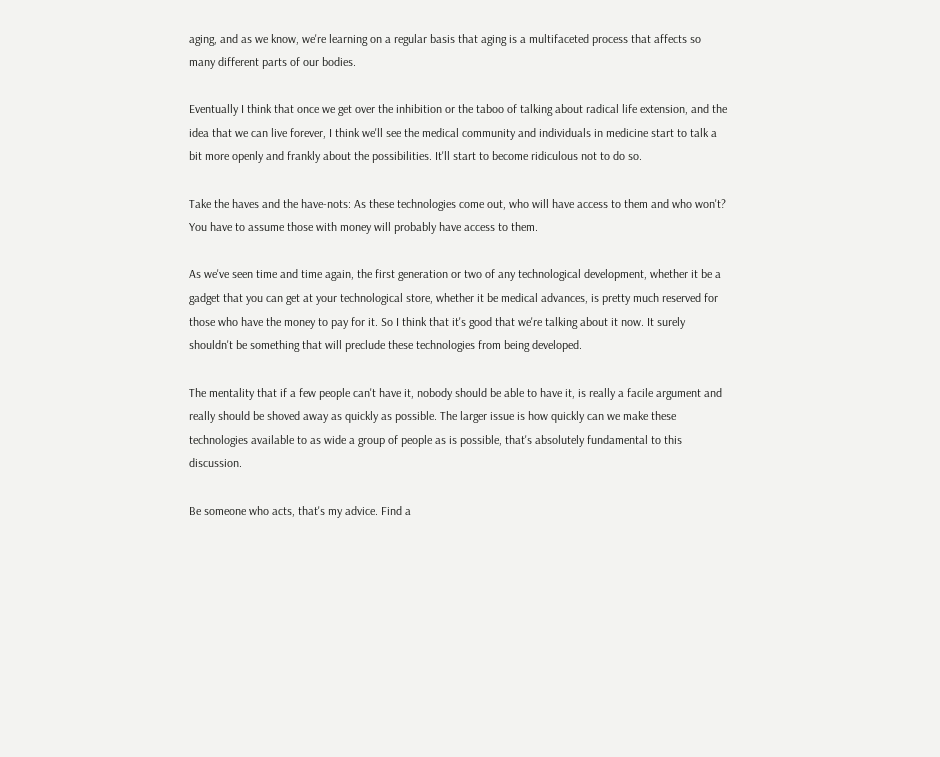aging, and as we know, we're learning on a regular basis that aging is a multifaceted process that affects so many different parts of our bodies.

Eventually I think that once we get over the inhibition or the taboo of talking about radical life extension, and the idea that we can live forever, I think we'll see the medical community and individuals in medicine start to talk a bit more openly and frankly about the possibilities. It'll start to become ridiculous not to do so.

Take the haves and the have-nots: As these technologies come out, who will have access to them and who won't? You have to assume those with money will probably have access to them.

As we've seen time and time again, the first generation or two of any technological development, whether it be a gadget that you can get at your technological store, whether it be medical advances, is pretty much reserved for those who have the money to pay for it. So I think that it's good that we're talking about it now. It surely shouldn't be something that will preclude these technologies from being developed.

The mentality that if a few people can't have it, nobody should be able to have it, is really a facile argument and really should be shoved away as quickly as possible. The larger issue is how quickly can we make these technologies available to as wide a group of people as is possible, that's absolutely fundamental to this discussion.

Be someone who acts, that's my advice. Find a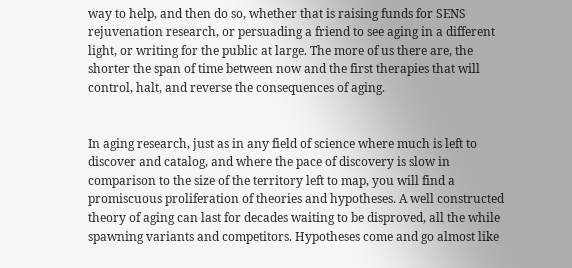way to help, and then do so, whether that is raising funds for SENS rejuvenation research, or persuading a friend to see aging in a different light, or writing for the public at large. The more of us there are, the shorter the span of time between now and the first therapies that will control, halt, and reverse the consequences of aging.


In aging research, just as in any field of science where much is left to discover and catalog, and where the pace of discovery is slow in comparison to the size of the territory left to map, you will find a promiscuous proliferation of theories and hypotheses. A well constructed theory of aging can last for decades waiting to be disproved, all the while spawning variants and competitors. Hypotheses come and go almost like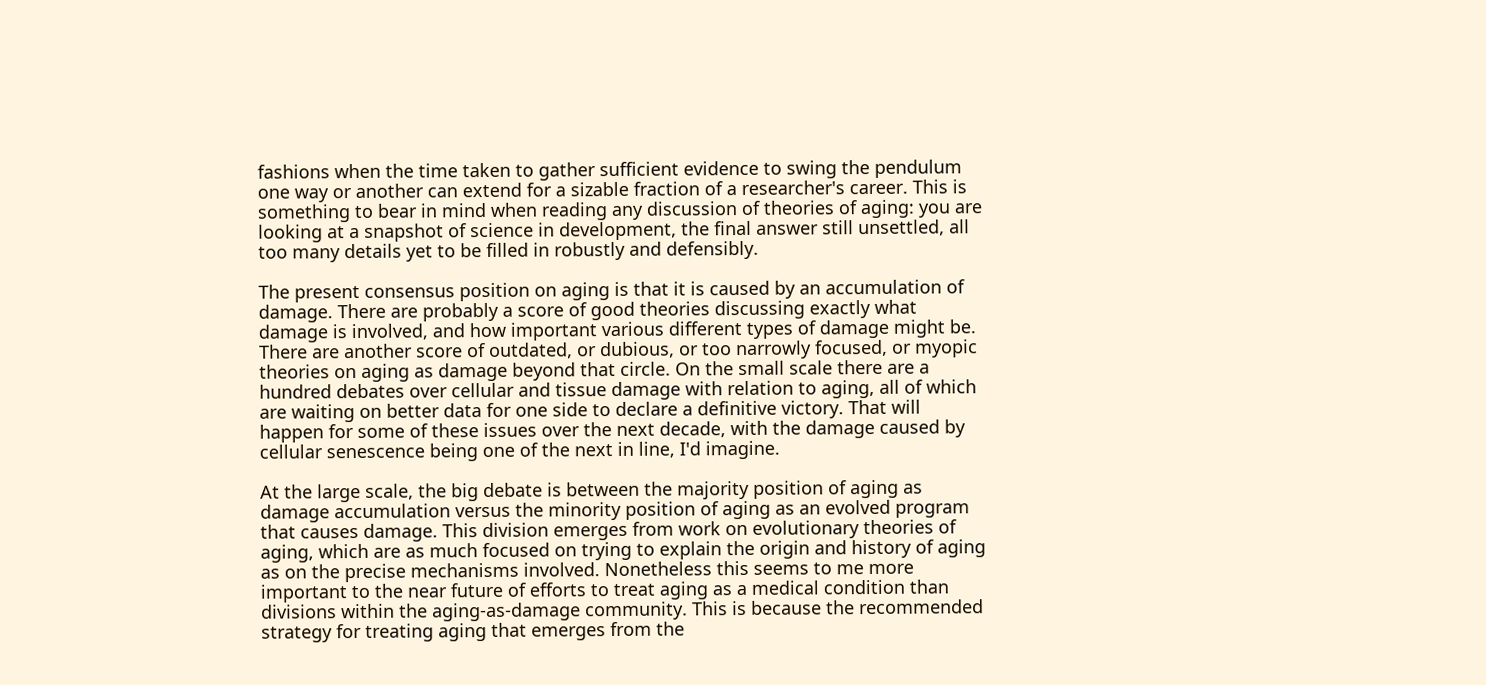fashions when the time taken to gather sufficient evidence to swing the pendulum one way or another can extend for a sizable fraction of a researcher's career. This is something to bear in mind when reading any discussion of theories of aging: you are looking at a snapshot of science in development, the final answer still unsettled, all too many details yet to be filled in robustly and defensibly.

The present consensus position on aging is that it is caused by an accumulation of damage. There are probably a score of good theories discussing exactly what damage is involved, and how important various different types of damage might be. There are another score of outdated, or dubious, or too narrowly focused, or myopic theories on aging as damage beyond that circle. On the small scale there are a hundred debates over cellular and tissue damage with relation to aging, all of which are waiting on better data for one side to declare a definitive victory. That will happen for some of these issues over the next decade, with the damage caused by cellular senescence being one of the next in line, I'd imagine.

At the large scale, the big debate is between the majority position of aging as damage accumulation versus the minority position of aging as an evolved program that causes damage. This division emerges from work on evolutionary theories of aging, which are as much focused on trying to explain the origin and history of aging as on the precise mechanisms involved. Nonetheless this seems to me more important to the near future of efforts to treat aging as a medical condition than divisions within the aging-as-damage community. This is because the recommended strategy for treating aging that emerges from the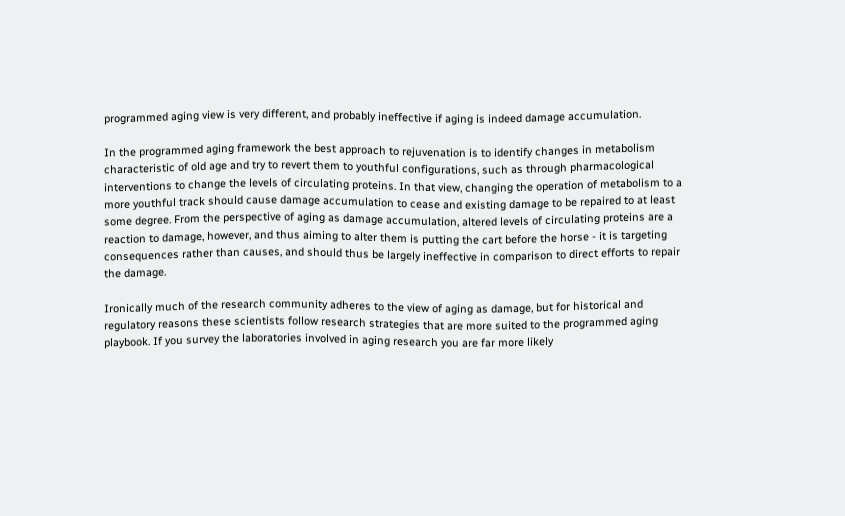programmed aging view is very different, and probably ineffective if aging is indeed damage accumulation.

In the programmed aging framework the best approach to rejuvenation is to identify changes in metabolism characteristic of old age and try to revert them to youthful configurations, such as through pharmacological interventions to change the levels of circulating proteins. In that view, changing the operation of metabolism to a more youthful track should cause damage accumulation to cease and existing damage to be repaired to at least some degree. From the perspective of aging as damage accumulation, altered levels of circulating proteins are a reaction to damage, however, and thus aiming to alter them is putting the cart before the horse - it is targeting consequences rather than causes, and should thus be largely ineffective in comparison to direct efforts to repair the damage.

Ironically much of the research community adheres to the view of aging as damage, but for historical and regulatory reasons these scientists follow research strategies that are more suited to the programmed aging playbook. If you survey the laboratories involved in aging research you are far more likely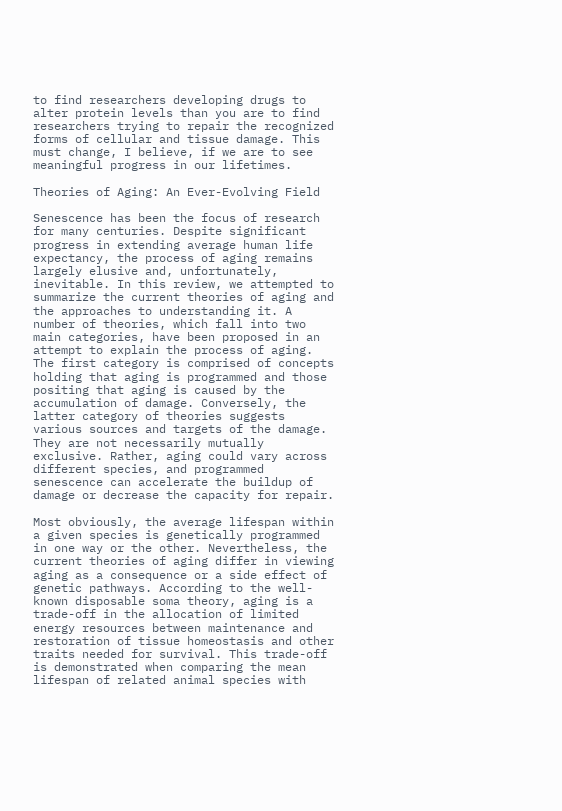to find researchers developing drugs to alter protein levels than you are to find researchers trying to repair the recognized forms of cellular and tissue damage. This must change, I believe, if we are to see meaningful progress in our lifetimes.

Theories of Aging: An Ever-Evolving Field

Senescence has been the focus of research for many centuries. Despite significant progress in extending average human life expectancy, the process of aging remains largely elusive and, unfortunately, inevitable. In this review, we attempted to summarize the current theories of aging and the approaches to understanding it. A number of theories, which fall into two main categories, have been proposed in an attempt to explain the process of aging. The first category is comprised of concepts holding that aging is programmed and those positing that aging is caused by the accumulation of damage. Conversely, the latter category of theories suggests various sources and targets of the damage. They are not necessarily mutually exclusive. Rather, aging could vary across different species, and programmed senescence can accelerate the buildup of damage or decrease the capacity for repair.

Most obviously, the average lifespan within a given species is genetically programmed in one way or the other. Nevertheless, the current theories of aging differ in viewing aging as a consequence or a side effect of genetic pathways. According to the well-known disposable soma theory, aging is a trade-off in the allocation of limited energy resources between maintenance and restoration of tissue homeostasis and other traits needed for survival. This trade-off is demonstrated when comparing the mean lifespan of related animal species with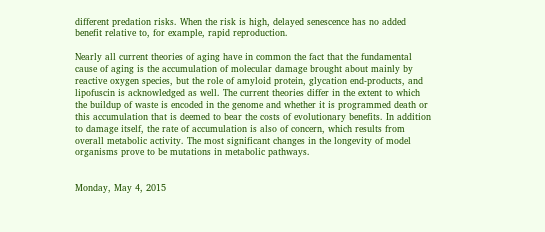different predation risks. When the risk is high, delayed senescence has no added benefit relative to, for example, rapid reproduction.

Nearly all current theories of aging have in common the fact that the fundamental cause of aging is the accumulation of molecular damage brought about mainly by reactive oxygen species, but the role of amyloid protein, glycation end-products, and lipofuscin is acknowledged as well. The current theories differ in the extent to which the buildup of waste is encoded in the genome and whether it is programmed death or this accumulation that is deemed to bear the costs of evolutionary benefits. In addition to damage itself, the rate of accumulation is also of concern, which results from overall metabolic activity. The most significant changes in the longevity of model organisms prove to be mutations in metabolic pathways.


Monday, May 4, 2015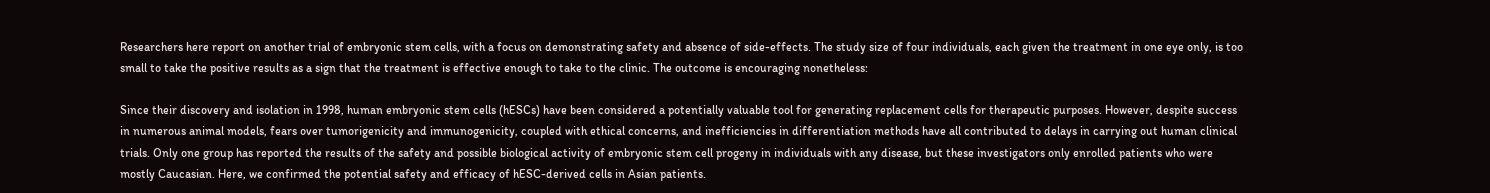Researchers here report on another trial of embryonic stem cells, with a focus on demonstrating safety and absence of side-effects. The study size of four individuals, each given the treatment in one eye only, is too small to take the positive results as a sign that the treatment is effective enough to take to the clinic. The outcome is encouraging nonetheless:

Since their discovery and isolation in 1998, human embryonic stem cells (hESCs) have been considered a potentially valuable tool for generating replacement cells for therapeutic purposes. However, despite success in numerous animal models, fears over tumorigenicity and immunogenicity, coupled with ethical concerns, and inefficiencies in differentiation methods have all contributed to delays in carrying out human clinical trials. Only one group has reported the results of the safety and possible biological activity of embryonic stem cell progeny in individuals with any disease, but these investigators only enrolled patients who were mostly Caucasian. Here, we confirmed the potential safety and efficacy of hESC-derived cells in Asian patients.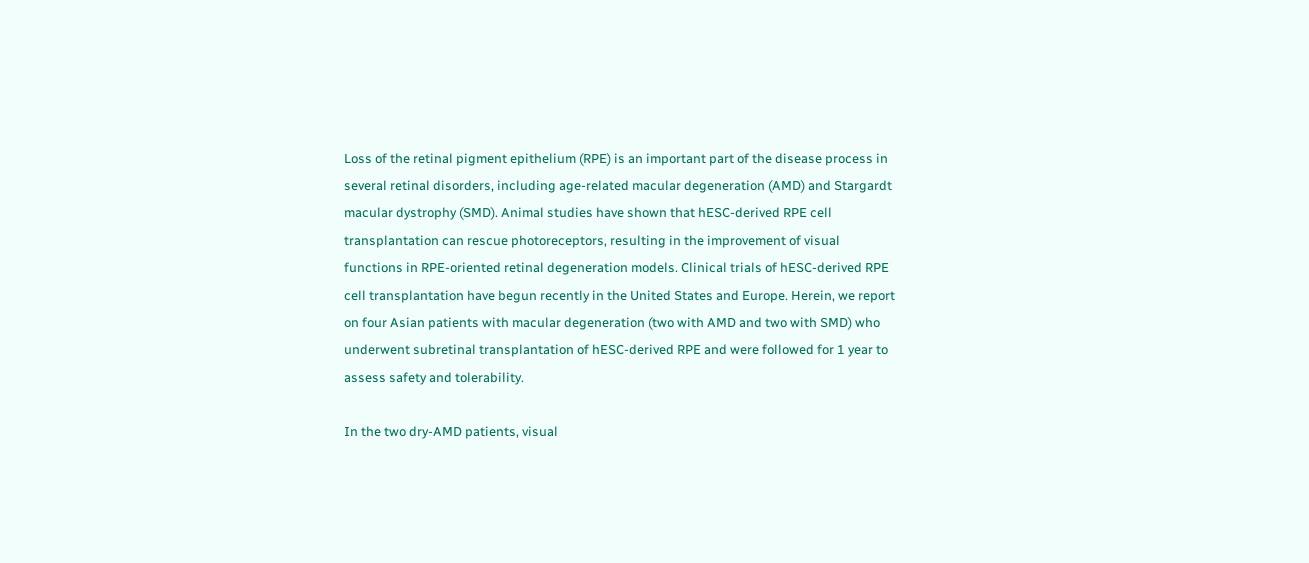Loss of the retinal pigment epithelium (RPE) is an important part of the disease process in several retinal disorders, including age-related macular degeneration (AMD) and Stargardt macular dystrophy (SMD). Animal studies have shown that hESC-derived RPE cell transplantation can rescue photoreceptors, resulting in the improvement of visual functions in RPE-oriented retinal degeneration models. Clinical trials of hESC-derived RPE cell transplantation have begun recently in the United States and Europe. Herein, we report on four Asian patients with macular degeneration (two with AMD and two with SMD) who underwent subretinal transplantation of hESC-derived RPE and were followed for 1 year to assess safety and tolerability.

In the two dry-AMD patients, visual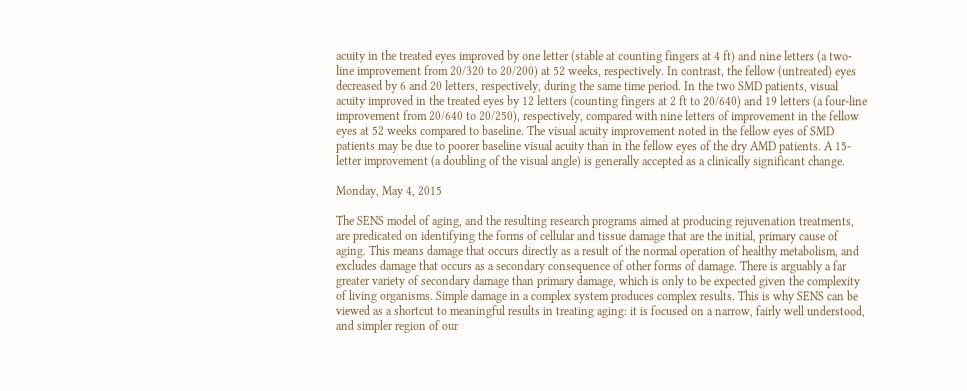acuity in the treated eyes improved by one letter (stable at counting fingers at 4 ft) and nine letters (a two-line improvement from 20/320 to 20/200) at 52 weeks, respectively. In contrast, the fellow (untreated) eyes decreased by 6 and 20 letters, respectively, during the same time period. In the two SMD patients, visual acuity improved in the treated eyes by 12 letters (counting fingers at 2 ft to 20/640) and 19 letters (a four-line improvement from 20/640 to 20/250), respectively, compared with nine letters of improvement in the fellow eyes at 52 weeks compared to baseline. The visual acuity improvement noted in the fellow eyes of SMD patients may be due to poorer baseline visual acuity than in the fellow eyes of the dry AMD patients. A 15-letter improvement (a doubling of the visual angle) is generally accepted as a clinically significant change.

Monday, May 4, 2015

The SENS model of aging, and the resulting research programs aimed at producing rejuvenation treatments, are predicated on identifying the forms of cellular and tissue damage that are the initial, primary cause of aging. This means damage that occurs directly as a result of the normal operation of healthy metabolism, and excludes damage that occurs as a secondary consequence of other forms of damage. There is arguably a far greater variety of secondary damage than primary damage, which is only to be expected given the complexity of living organisms. Simple damage in a complex system produces complex results. This is why SENS can be viewed as a shortcut to meaningful results in treating aging: it is focused on a narrow, fairly well understood, and simpler region of our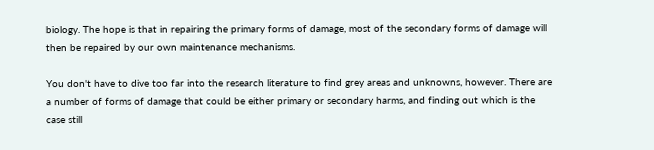biology. The hope is that in repairing the primary forms of damage, most of the secondary forms of damage will then be repaired by our own maintenance mechanisms.

You don't have to dive too far into the research literature to find grey areas and unknowns, however. There are a number of forms of damage that could be either primary or secondary harms, and finding out which is the case still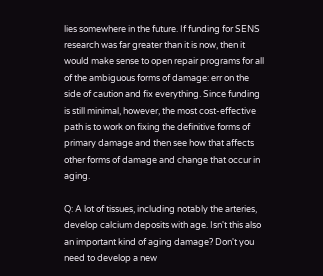lies somewhere in the future. If funding for SENS research was far greater than it is now, then it would make sense to open repair programs for all of the ambiguous forms of damage: err on the side of caution and fix everything. Since funding is still minimal, however, the most cost-effective path is to work on fixing the definitive forms of primary damage and then see how that affects other forms of damage and change that occur in aging.

Q: A lot of tissues, including notably the arteries, develop calcium deposits with age. Isn't this also an important kind of aging damage? Don't you need to develop a new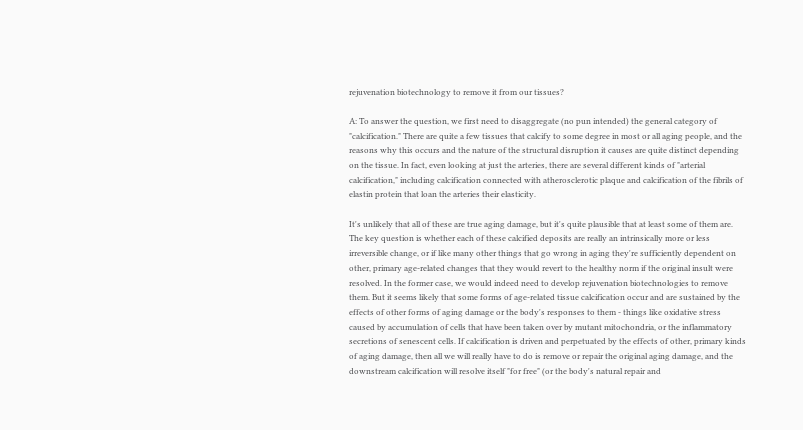rejuvenation biotechnology to remove it from our tissues?

A: To answer the question, we first need to disaggregate (no pun intended) the general category of "calcification." There are quite a few tissues that calcify to some degree in most or all aging people, and the reasons why this occurs and the nature of the structural disruption it causes are quite distinct depending on the tissue. In fact, even looking at just the arteries, there are several different kinds of "arterial calcification," including calcification connected with atherosclerotic plaque and calcification of the fibrils of elastin protein that loan the arteries their elasticity.

It's unlikely that all of these are true aging damage, but it's quite plausible that at least some of them are. The key question is whether each of these calcified deposits are really an intrinsically more or less irreversible change, or if like many other things that go wrong in aging they're sufficiently dependent on other, primary age-related changes that they would revert to the healthy norm if the original insult were resolved. In the former case, we would indeed need to develop rejuvenation biotechnologies to remove them. But it seems likely that some forms of age-related tissue calcification occur and are sustained by the effects of other forms of aging damage or the body's responses to them - things like oxidative stress caused by accumulation of cells that have been taken over by mutant mitochondria, or the inflammatory secretions of senescent cells. If calcification is driven and perpetuated by the effects of other, primary kinds of aging damage, then all we will really have to do is remove or repair the original aging damage, and the downstream calcification will resolve itself "for free" (or the body's natural repair and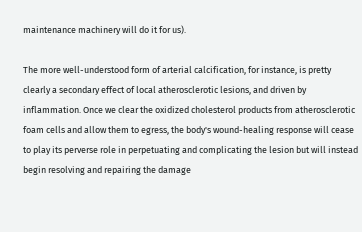maintenance machinery will do it for us).

The more well-understood form of arterial calcification, for instance, is pretty clearly a secondary effect of local atherosclerotic lesions, and driven by inflammation. Once we clear the oxidized cholesterol products from atherosclerotic foam cells and allow them to egress, the body's wound-healing response will cease to play its perverse role in perpetuating and complicating the lesion but will instead begin resolving and repairing the damage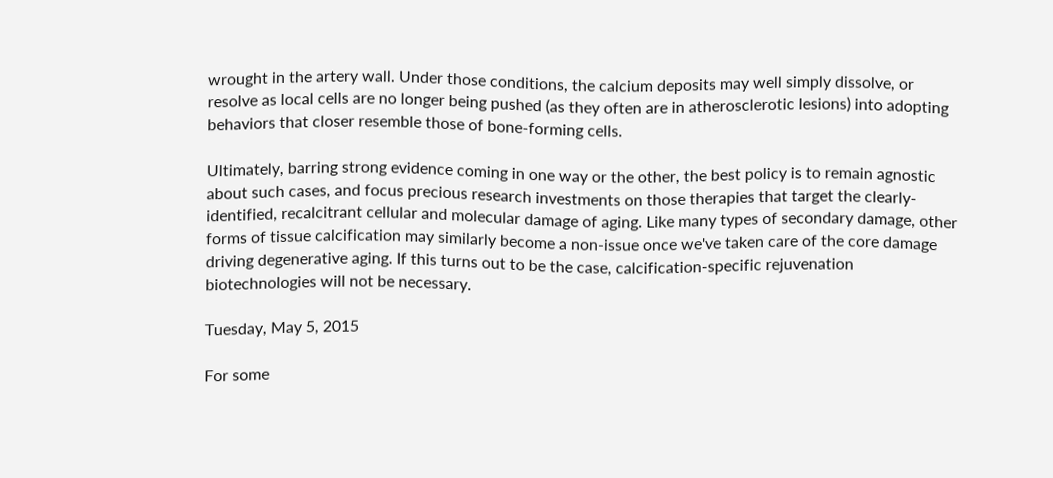wrought in the artery wall. Under those conditions, the calcium deposits may well simply dissolve, or resolve as local cells are no longer being pushed (as they often are in atherosclerotic lesions) into adopting behaviors that closer resemble those of bone-forming cells.

Ultimately, barring strong evidence coming in one way or the other, the best policy is to remain agnostic about such cases, and focus precious research investments on those therapies that target the clearly-identified, recalcitrant cellular and molecular damage of aging. Like many types of secondary damage, other forms of tissue calcification may similarly become a non-issue once we've taken care of the core damage driving degenerative aging. If this turns out to be the case, calcification-specific rejuvenation biotechnologies will not be necessary.

Tuesday, May 5, 2015

For some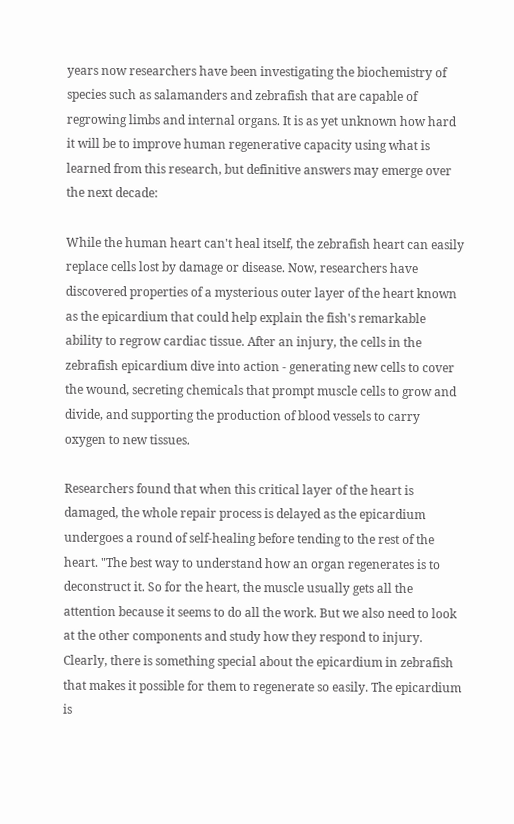years now researchers have been investigating the biochemistry of species such as salamanders and zebrafish that are capable of regrowing limbs and internal organs. It is as yet unknown how hard it will be to improve human regenerative capacity using what is learned from this research, but definitive answers may emerge over the next decade:

While the human heart can't heal itself, the zebrafish heart can easily replace cells lost by damage or disease. Now, researchers have discovered properties of a mysterious outer layer of the heart known as the epicardium that could help explain the fish's remarkable ability to regrow cardiac tissue. After an injury, the cells in the zebrafish epicardium dive into action - generating new cells to cover the wound, secreting chemicals that prompt muscle cells to grow and divide, and supporting the production of blood vessels to carry oxygen to new tissues.

Researchers found that when this critical layer of the heart is damaged, the whole repair process is delayed as the epicardium undergoes a round of self-healing before tending to the rest of the heart. "The best way to understand how an organ regenerates is to deconstruct it. So for the heart, the muscle usually gets all the attention because it seems to do all the work. But we also need to look at the other components and study how they respond to injury. Clearly, there is something special about the epicardium in zebrafish that makes it possible for them to regenerate so easily. The epicardium is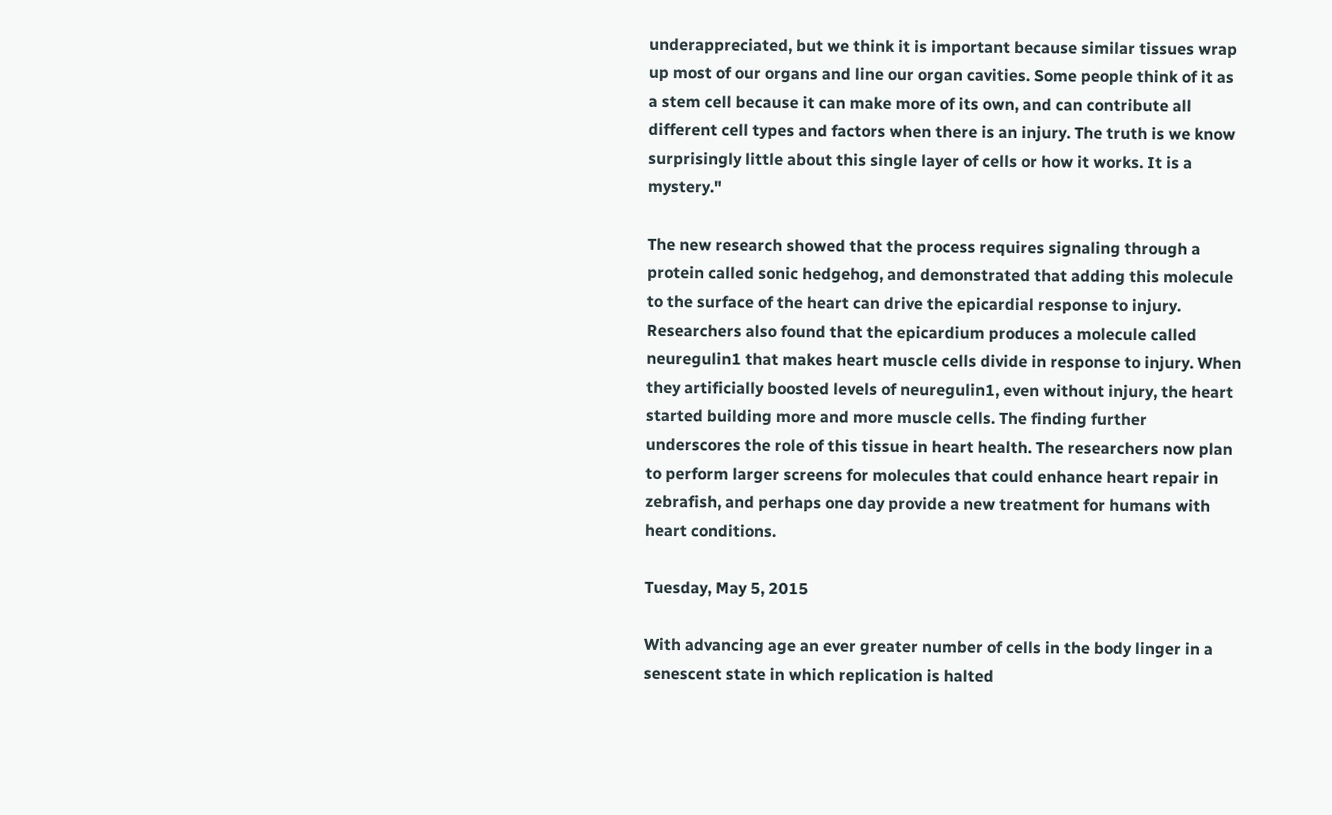underappreciated, but we think it is important because similar tissues wrap up most of our organs and line our organ cavities. Some people think of it as a stem cell because it can make more of its own, and can contribute all different cell types and factors when there is an injury. The truth is we know surprisingly little about this single layer of cells or how it works. It is a mystery."

The new research showed that the process requires signaling through a protein called sonic hedgehog, and demonstrated that adding this molecule to the surface of the heart can drive the epicardial response to injury. Researchers also found that the epicardium produces a molecule called neuregulin1 that makes heart muscle cells divide in response to injury. When they artificially boosted levels of neuregulin1, even without injury, the heart started building more and more muscle cells. The finding further underscores the role of this tissue in heart health. The researchers now plan to perform larger screens for molecules that could enhance heart repair in zebrafish, and perhaps one day provide a new treatment for humans with heart conditions.

Tuesday, May 5, 2015

With advancing age an ever greater number of cells in the body linger in a senescent state in which replication is halted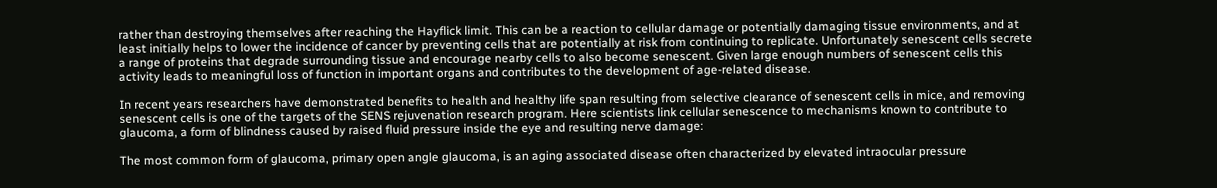rather than destroying themselves after reaching the Hayflick limit. This can be a reaction to cellular damage or potentially damaging tissue environments, and at least initially helps to lower the incidence of cancer by preventing cells that are potentially at risk from continuing to replicate. Unfortunately senescent cells secrete a range of proteins that degrade surrounding tissue and encourage nearby cells to also become senescent. Given large enough numbers of senescent cells this activity leads to meaningful loss of function in important organs and contributes to the development of age-related disease.

In recent years researchers have demonstrated benefits to health and healthy life span resulting from selective clearance of senescent cells in mice, and removing senescent cells is one of the targets of the SENS rejuvenation research program. Here scientists link cellular senescence to mechanisms known to contribute to glaucoma, a form of blindness caused by raised fluid pressure inside the eye and resulting nerve damage:

The most common form of glaucoma, primary open angle glaucoma, is an aging associated disease often characterized by elevated intraocular pressure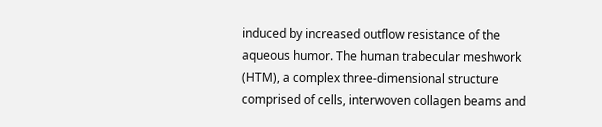induced by increased outflow resistance of the aqueous humor. The human trabecular meshwork (HTM), a complex three-dimensional structure comprised of cells, interwoven collagen beams and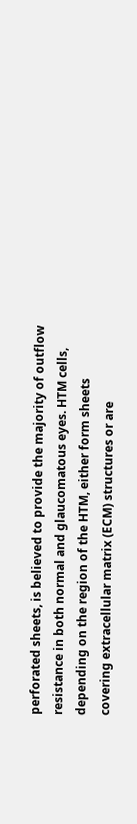perforated sheets, is believed to provide the majority of outflow resistance in both normal and glaucomatous eyes. HTM cells, depending on the region of the HTM, either form sheets covering extracellular matrix (ECM) structures or are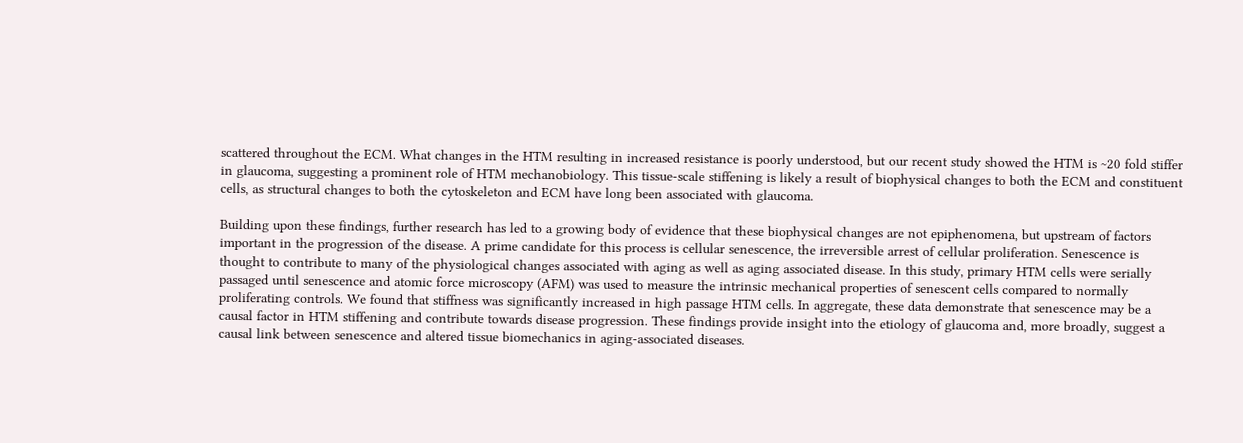scattered throughout the ECM. What changes in the HTM resulting in increased resistance is poorly understood, but our recent study showed the HTM is ~20 fold stiffer in glaucoma, suggesting a prominent role of HTM mechanobiology. This tissue-scale stiffening is likely a result of biophysical changes to both the ECM and constituent cells, as structural changes to both the cytoskeleton and ECM have long been associated with glaucoma.

Building upon these findings, further research has led to a growing body of evidence that these biophysical changes are not epiphenomena, but upstream of factors important in the progression of the disease. A prime candidate for this process is cellular senescence, the irreversible arrest of cellular proliferation. Senescence is thought to contribute to many of the physiological changes associated with aging as well as aging associated disease. In this study, primary HTM cells were serially passaged until senescence and atomic force microscopy (AFM) was used to measure the intrinsic mechanical properties of senescent cells compared to normally proliferating controls. We found that stiffness was significantly increased in high passage HTM cells. In aggregate, these data demonstrate that senescence may be a causal factor in HTM stiffening and contribute towards disease progression. These findings provide insight into the etiology of glaucoma and, more broadly, suggest a causal link between senescence and altered tissue biomechanics in aging-associated diseases.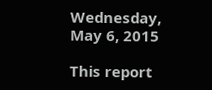Wednesday, May 6, 2015

This report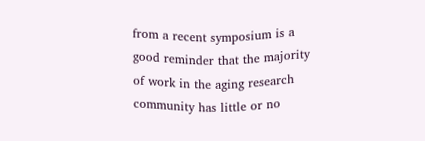from a recent symposium is a good reminder that the majority of work in the aging research community has little or no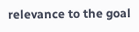relevance to the goal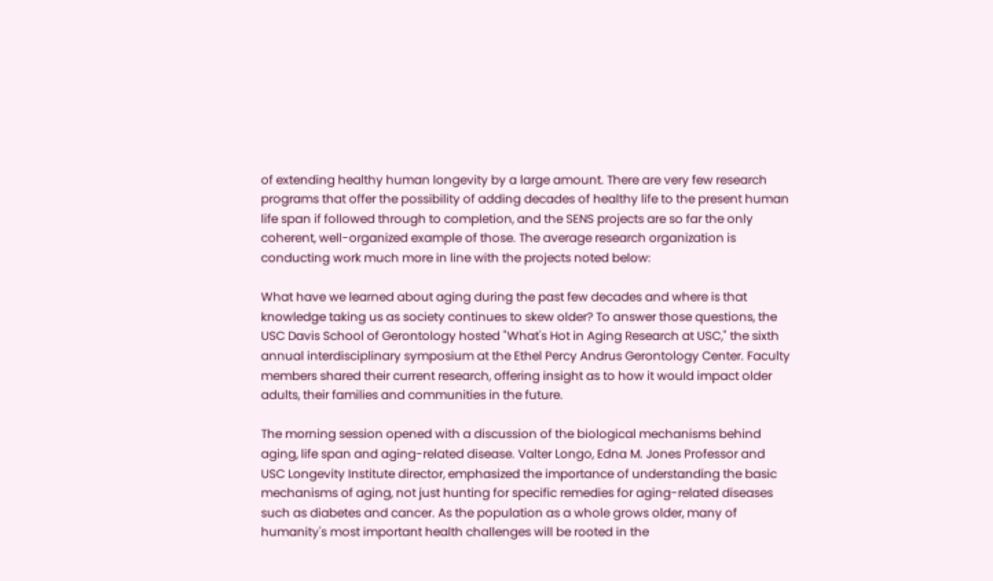of extending healthy human longevity by a large amount. There are very few research programs that offer the possibility of adding decades of healthy life to the present human life span if followed through to completion, and the SENS projects are so far the only coherent, well-organized example of those. The average research organization is conducting work much more in line with the projects noted below:

What have we learned about aging during the past few decades and where is that knowledge taking us as society continues to skew older? To answer those questions, the USC Davis School of Gerontology hosted "What's Hot in Aging Research at USC," the sixth annual interdisciplinary symposium at the Ethel Percy Andrus Gerontology Center. Faculty members shared their current research, offering insight as to how it would impact older adults, their families and communities in the future.

The morning session opened with a discussion of the biological mechanisms behind aging, life span and aging-related disease. Valter Longo, Edna M. Jones Professor and USC Longevity Institute director, emphasized the importance of understanding the basic mechanisms of aging, not just hunting for specific remedies for aging-related diseases such as diabetes and cancer. As the population as a whole grows older, many of humanity's most important health challenges will be rooted in the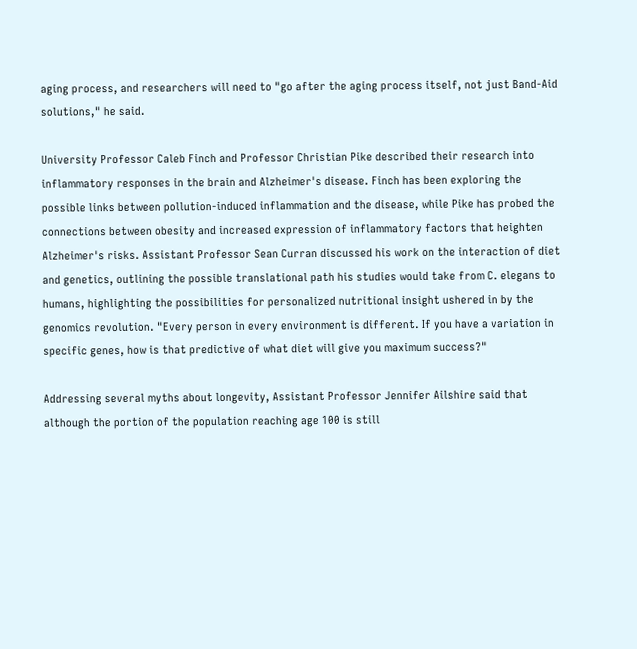aging process, and researchers will need to "go after the aging process itself, not just Band-Aid solutions," he said.

University Professor Caleb Finch and Professor Christian Pike described their research into inflammatory responses in the brain and Alzheimer's disease. Finch has been exploring the possible links between pollution-induced inflammation and the disease, while Pike has probed the connections between obesity and increased expression of inflammatory factors that heighten Alzheimer's risks. Assistant Professor Sean Curran discussed his work on the interaction of diet and genetics, outlining the possible translational path his studies would take from C. elegans to humans, highlighting the possibilities for personalized nutritional insight ushered in by the genomics revolution. "Every person in every environment is different. If you have a variation in specific genes, how is that predictive of what diet will give you maximum success?"

Addressing several myths about longevity, Assistant Professor Jennifer Ailshire said that although the portion of the population reaching age 100 is still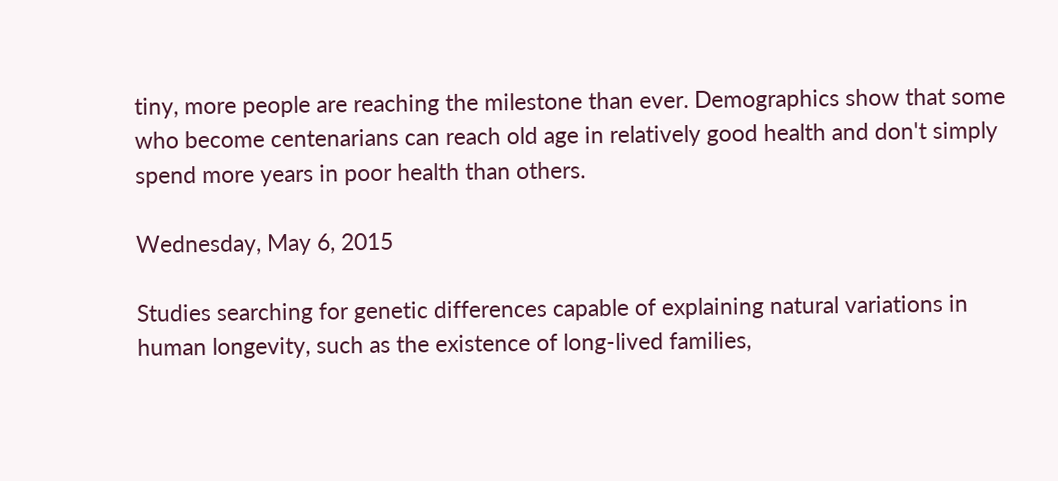tiny, more people are reaching the milestone than ever. Demographics show that some who become centenarians can reach old age in relatively good health and don't simply spend more years in poor health than others.

Wednesday, May 6, 2015

Studies searching for genetic differences capable of explaining natural variations in human longevity, such as the existence of long-lived families,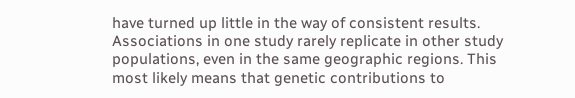have turned up little in the way of consistent results. Associations in one study rarely replicate in other study populations, even in the same geographic regions. This most likely means that genetic contributions to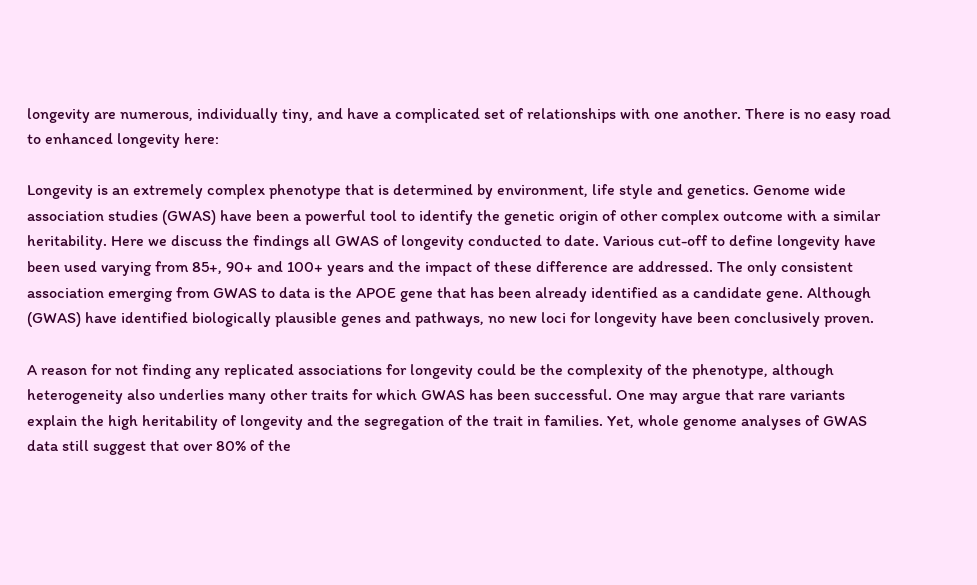longevity are numerous, individually tiny, and have a complicated set of relationships with one another. There is no easy road to enhanced longevity here:

Longevity is an extremely complex phenotype that is determined by environment, life style and genetics. Genome wide association studies (GWAS) have been a powerful tool to identify the genetic origin of other complex outcome with a similar heritability. Here we discuss the findings all GWAS of longevity conducted to date. Various cut-off to define longevity have been used varying from 85+, 90+ and 100+ years and the impact of these difference are addressed. The only consistent association emerging from GWAS to data is the APOE gene that has been already identified as a candidate gene. Although (GWAS) have identified biologically plausible genes and pathways, no new loci for longevity have been conclusively proven.

A reason for not finding any replicated associations for longevity could be the complexity of the phenotype, although heterogeneity also underlies many other traits for which GWAS has been successful. One may argue that rare variants explain the high heritability of longevity and the segregation of the trait in families. Yet, whole genome analyses of GWAS data still suggest that over 80% of the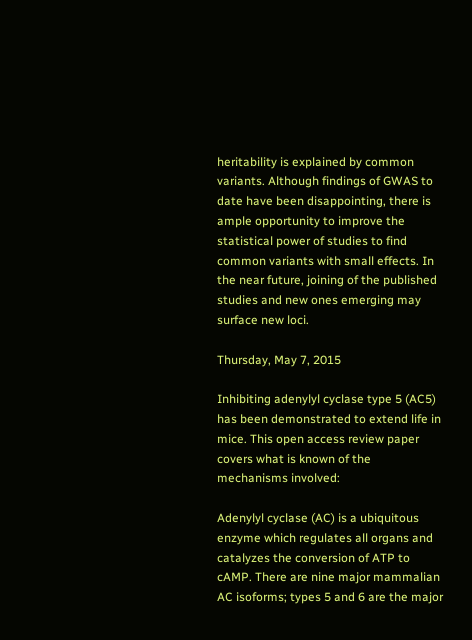heritability is explained by common variants. Although findings of GWAS to date have been disappointing, there is ample opportunity to improve the statistical power of studies to find common variants with small effects. In the near future, joining of the published studies and new ones emerging may surface new loci.

Thursday, May 7, 2015

Inhibiting adenylyl cyclase type 5 (AC5) has been demonstrated to extend life in mice. This open access review paper covers what is known of the mechanisms involved:

Adenylyl cyclase (AC) is a ubiquitous enzyme which regulates all organs and catalyzes the conversion of ATP to cAMP. There are nine major mammalian AC isoforms; types 5 and 6 are the major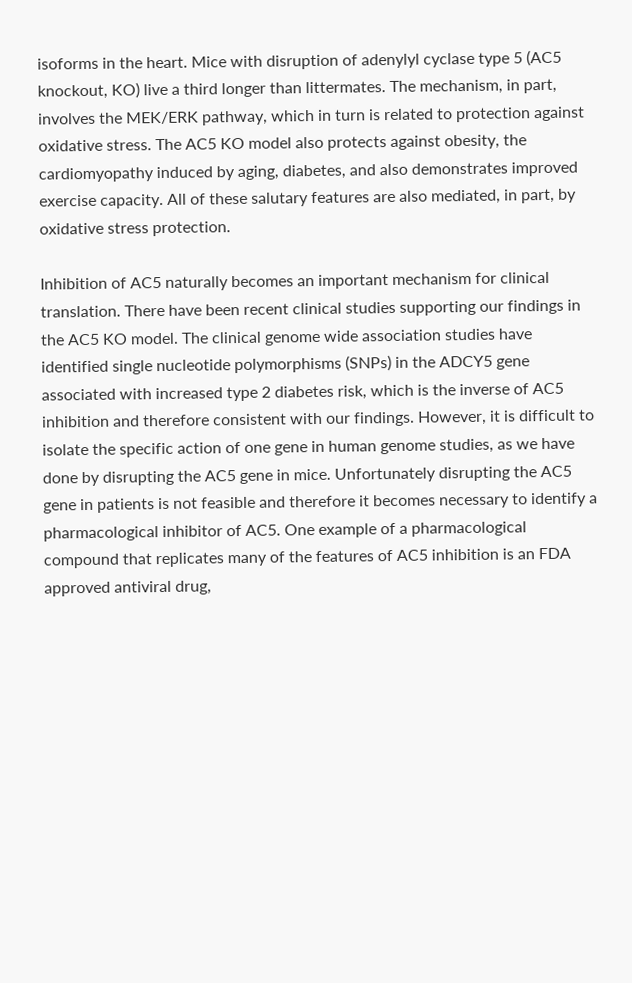isoforms in the heart. Mice with disruption of adenylyl cyclase type 5 (AC5 knockout, KO) live a third longer than littermates. The mechanism, in part, involves the MEK/ERK pathway, which in turn is related to protection against oxidative stress. The AC5 KO model also protects against obesity, the cardiomyopathy induced by aging, diabetes, and also demonstrates improved exercise capacity. All of these salutary features are also mediated, in part, by oxidative stress protection.

Inhibition of AC5 naturally becomes an important mechanism for clinical translation. There have been recent clinical studies supporting our findings in the AC5 KO model. The clinical genome wide association studies have identified single nucleotide polymorphisms (SNPs) in the ADCY5 gene associated with increased type 2 diabetes risk, which is the inverse of AC5 inhibition and therefore consistent with our findings. However, it is difficult to isolate the specific action of one gene in human genome studies, as we have done by disrupting the AC5 gene in mice. Unfortunately disrupting the AC5 gene in patients is not feasible and therefore it becomes necessary to identify a pharmacological inhibitor of AC5. One example of a pharmacological compound that replicates many of the features of AC5 inhibition is an FDA approved antiviral drug,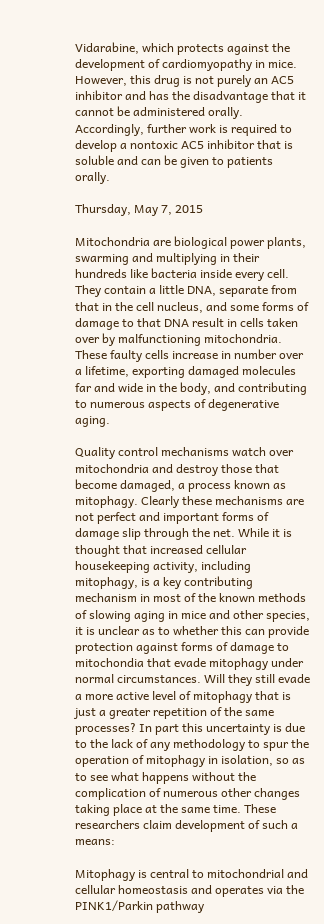Vidarabine, which protects against the development of cardiomyopathy in mice. However, this drug is not purely an AC5 inhibitor and has the disadvantage that it cannot be administered orally. Accordingly, further work is required to develop a nontoxic AC5 inhibitor that is soluble and can be given to patients orally.

Thursday, May 7, 2015

Mitochondria are biological power plants, swarming and multiplying in their hundreds like bacteria inside every cell. They contain a little DNA, separate from that in the cell nucleus, and some forms of damage to that DNA result in cells taken over by malfunctioning mitochondria. These faulty cells increase in number over a lifetime, exporting damaged molecules far and wide in the body, and contributing to numerous aspects of degenerative aging.

Quality control mechanisms watch over mitochondria and destroy those that become damaged, a process known as mitophagy. Clearly these mechanisms are not perfect and important forms of damage slip through the net. While it is thought that increased cellular housekeeping activity, including mitophagy, is a key contributing mechanism in most of the known methods of slowing aging in mice and other species, it is unclear as to whether this can provide protection against forms of damage to mitochondia that evade mitophagy under normal circumstances. Will they still evade a more active level of mitophagy that is just a greater repetition of the same processes? In part this uncertainty is due to the lack of any methodology to spur the operation of mitophagy in isolation, so as to see what happens without the complication of numerous other changes taking place at the same time. These researchers claim development of such a means:

Mitophagy is central to mitochondrial and cellular homeostasis and operates via the PINK1/Parkin pathway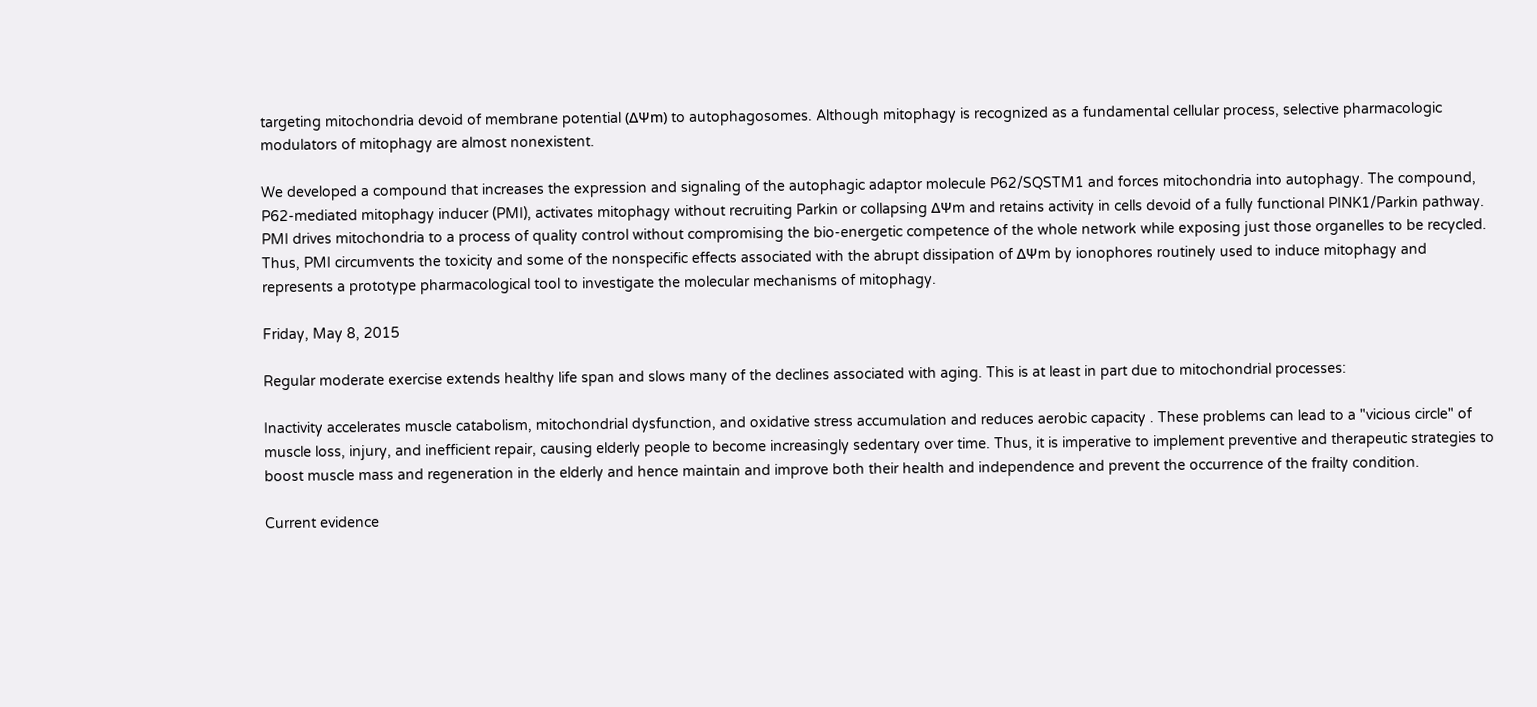targeting mitochondria devoid of membrane potential (ΔΨm) to autophagosomes. Although mitophagy is recognized as a fundamental cellular process, selective pharmacologic modulators of mitophagy are almost nonexistent.

We developed a compound that increases the expression and signaling of the autophagic adaptor molecule P62/SQSTM1 and forces mitochondria into autophagy. The compound, P62-mediated mitophagy inducer (PMI), activates mitophagy without recruiting Parkin or collapsing ΔΨm and retains activity in cells devoid of a fully functional PINK1/Parkin pathway. PMI drives mitochondria to a process of quality control without compromising the bio-energetic competence of the whole network while exposing just those organelles to be recycled. Thus, PMI circumvents the toxicity and some of the nonspecific effects associated with the abrupt dissipation of ΔΨm by ionophores routinely used to induce mitophagy and represents a prototype pharmacological tool to investigate the molecular mechanisms of mitophagy.

Friday, May 8, 2015

Regular moderate exercise extends healthy life span and slows many of the declines associated with aging. This is at least in part due to mitochondrial processes:

Inactivity accelerates muscle catabolism, mitochondrial dysfunction, and oxidative stress accumulation and reduces aerobic capacity . These problems can lead to a "vicious circle" of muscle loss, injury, and inefficient repair, causing elderly people to become increasingly sedentary over time. Thus, it is imperative to implement preventive and therapeutic strategies to boost muscle mass and regeneration in the elderly and hence maintain and improve both their health and independence and prevent the occurrence of the frailty condition.

Current evidence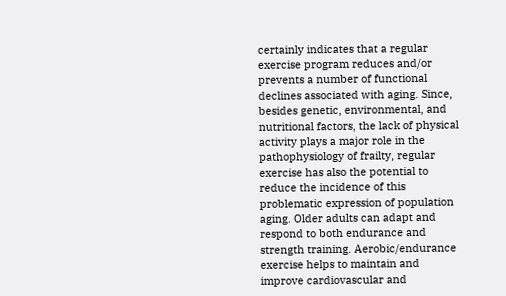certainly indicates that a regular exercise program reduces and/or prevents a number of functional declines associated with aging. Since, besides genetic, environmental, and nutritional factors, the lack of physical activity plays a major role in the pathophysiology of frailty, regular exercise has also the potential to reduce the incidence of this problematic expression of population aging. Older adults can adapt and respond to both endurance and strength training. Aerobic/endurance exercise helps to maintain and improve cardiovascular and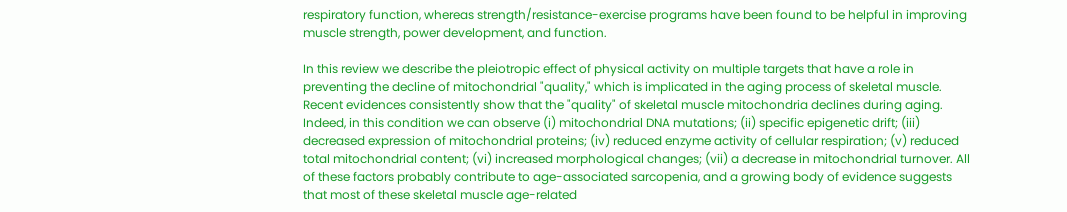respiratory function, whereas strength/resistance-exercise programs have been found to be helpful in improving muscle strength, power development, and function.

In this review we describe the pleiotropic effect of physical activity on multiple targets that have a role in preventing the decline of mitochondrial "quality," which is implicated in the aging process of skeletal muscle. Recent evidences consistently show that the "quality" of skeletal muscle mitochondria declines during aging. Indeed, in this condition we can observe (i) mitochondrial DNA mutations; (ii) specific epigenetic drift; (iii) decreased expression of mitochondrial proteins; (iv) reduced enzyme activity of cellular respiration; (v) reduced total mitochondrial content; (vi) increased morphological changes; (vii) a decrease in mitochondrial turnover. All of these factors probably contribute to age-associated sarcopenia, and a growing body of evidence suggests that most of these skeletal muscle age-related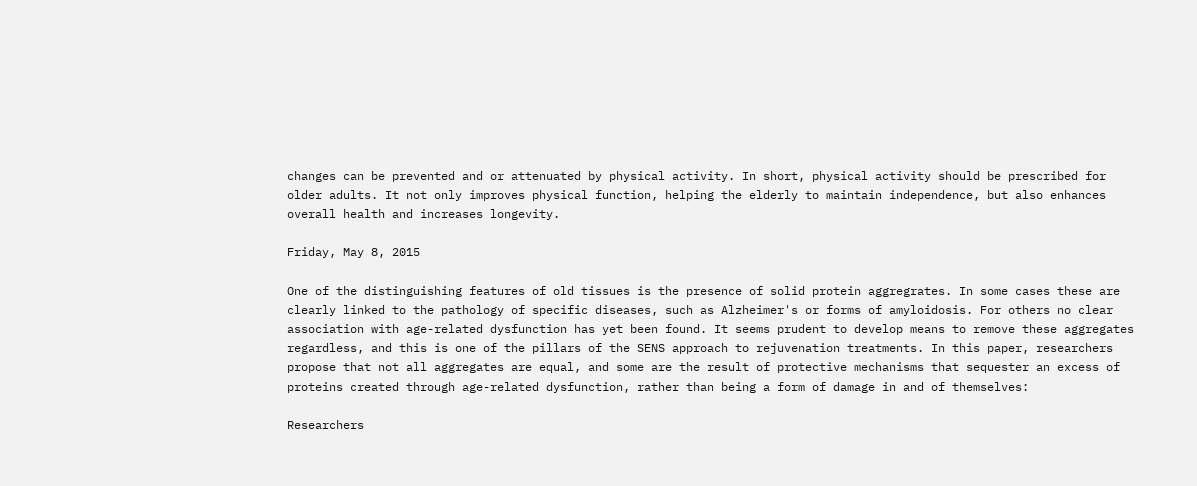changes can be prevented and or attenuated by physical activity. In short, physical activity should be prescribed for older adults. It not only improves physical function, helping the elderly to maintain independence, but also enhances overall health and increases longevity.

Friday, May 8, 2015

One of the distinguishing features of old tissues is the presence of solid protein aggregrates. In some cases these are clearly linked to the pathology of specific diseases, such as Alzheimer's or forms of amyloidosis. For others no clear association with age-related dysfunction has yet been found. It seems prudent to develop means to remove these aggregates regardless, and this is one of the pillars of the SENS approach to rejuvenation treatments. In this paper, researchers propose that not all aggregates are equal, and some are the result of protective mechanisms that sequester an excess of proteins created through age-related dysfunction, rather than being a form of damage in and of themselves:

Researchers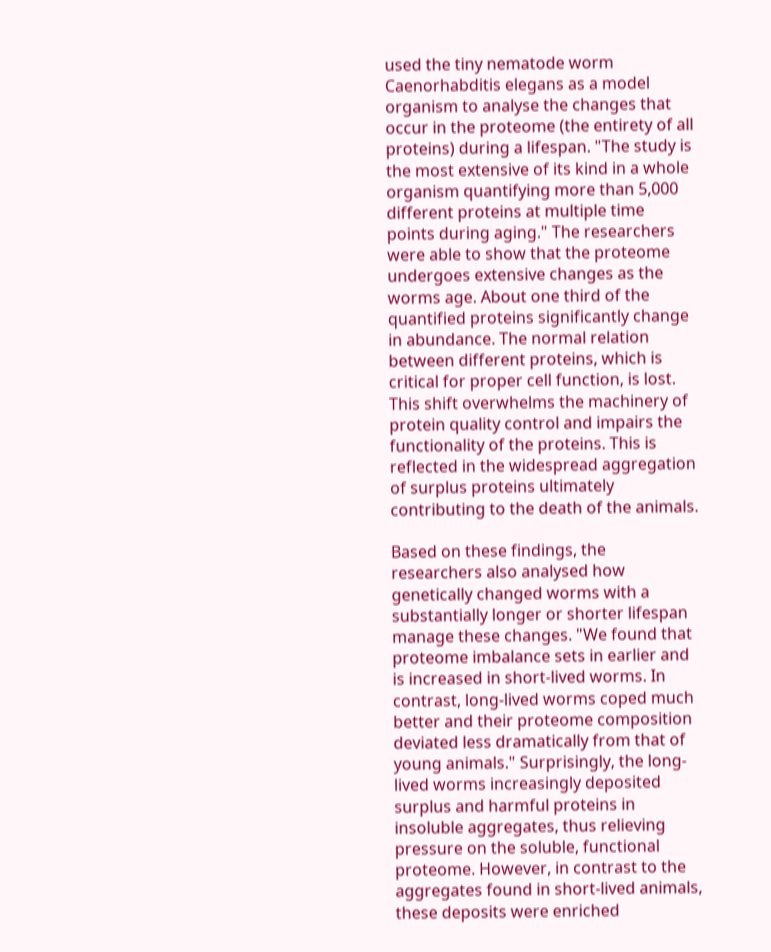used the tiny nematode worm Caenorhabditis elegans as a model organism to analyse the changes that occur in the proteome (the entirety of all proteins) during a lifespan. "The study is the most extensive of its kind in a whole organism quantifying more than 5,000 different proteins at multiple time points during aging." The researchers were able to show that the proteome undergoes extensive changes as the worms age. About one third of the quantified proteins significantly change in abundance. The normal relation between different proteins, which is critical for proper cell function, is lost. This shift overwhelms the machinery of protein quality control and impairs the functionality of the proteins. This is reflected in the widespread aggregation of surplus proteins ultimately contributing to the death of the animals.

Based on these findings, the researchers also analysed how genetically changed worms with a substantially longer or shorter lifespan manage these changes. "We found that proteome imbalance sets in earlier and is increased in short-lived worms. In contrast, long-lived worms coped much better and their proteome composition deviated less dramatically from that of young animals." Surprisingly, the long-lived worms increasingly deposited surplus and harmful proteins in insoluble aggregates, thus relieving pressure on the soluble, functional proteome. However, in contrast to the aggregates found in short-lived animals, these deposits were enriched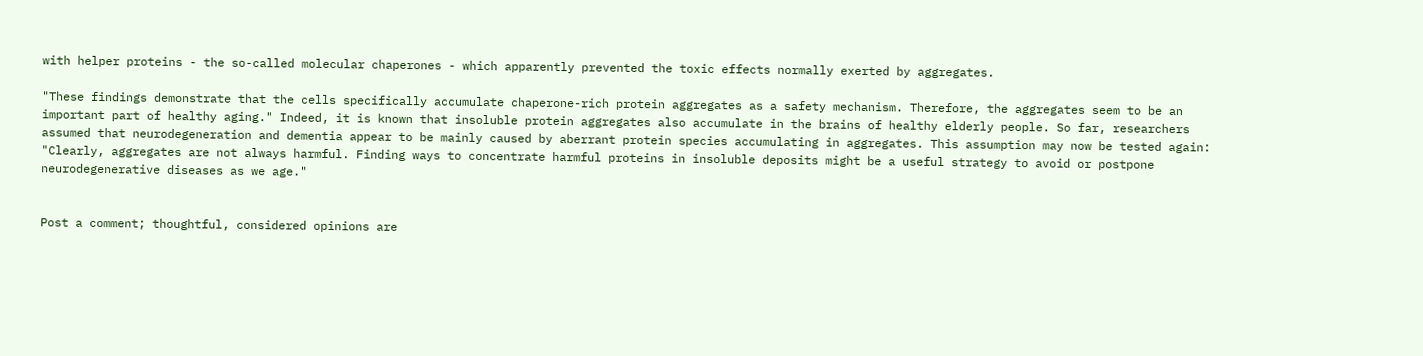with helper proteins - the so-called molecular chaperones - which apparently prevented the toxic effects normally exerted by aggregates.

"These findings demonstrate that the cells specifically accumulate chaperone-rich protein aggregates as a safety mechanism. Therefore, the aggregates seem to be an important part of healthy aging." Indeed, it is known that insoluble protein aggregates also accumulate in the brains of healthy elderly people. So far, researchers assumed that neurodegeneration and dementia appear to be mainly caused by aberrant protein species accumulating in aggregates. This assumption may now be tested again: "Clearly, aggregates are not always harmful. Finding ways to concentrate harmful proteins in insoluble deposits might be a useful strategy to avoid or postpone neurodegenerative diseases as we age."


Post a comment; thoughtful, considered opinions are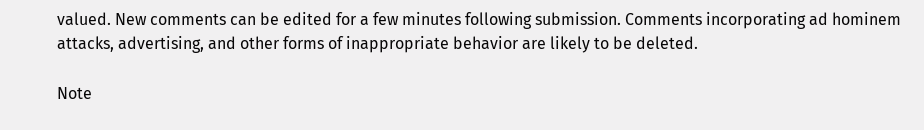valued. New comments can be edited for a few minutes following submission. Comments incorporating ad hominem attacks, advertising, and other forms of inappropriate behavior are likely to be deleted.

Note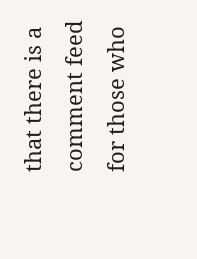that there is a comment feed for those who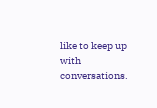like to keep up with conversations.